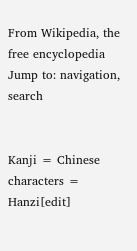From Wikipedia, the free encyclopedia
Jump to: navigation, search


Kanji = Chinese characters = Hanzi[edit]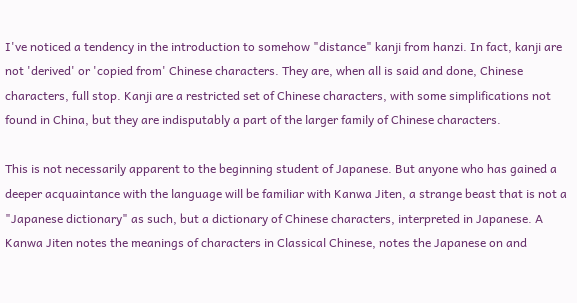I've noticed a tendency in the introduction to somehow "distance" kanji from hanzi. In fact, kanji are not 'derived' or 'copied from' Chinese characters. They are, when all is said and done, Chinese characters, full stop. Kanji are a restricted set of Chinese characters, with some simplifications not found in China, but they are indisputably a part of the larger family of Chinese characters.

This is not necessarily apparent to the beginning student of Japanese. But anyone who has gained a deeper acquaintance with the language will be familiar with Kanwa Jiten, a strange beast that is not a "Japanese dictionary" as such, but a dictionary of Chinese characters, interpreted in Japanese. A Kanwa Jiten notes the meanings of characters in Classical Chinese, notes the Japanese on and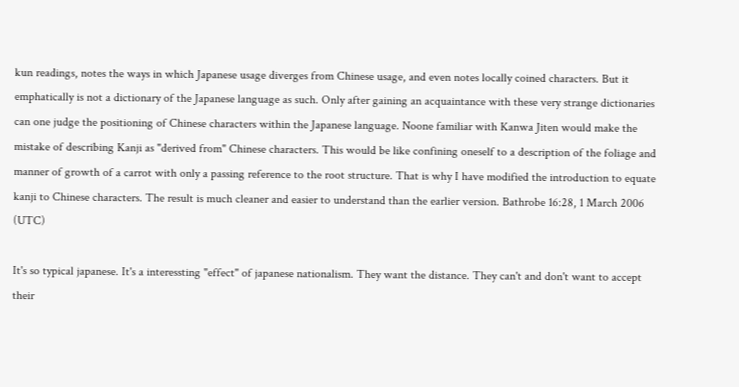kun readings, notes the ways in which Japanese usage diverges from Chinese usage, and even notes locally coined characters. But it emphatically is not a dictionary of the Japanese language as such. Only after gaining an acquaintance with these very strange dictionaries can one judge the positioning of Chinese characters within the Japanese language. Noone familiar with Kanwa Jiten would make the mistake of describing Kanji as "derived from" Chinese characters. This would be like confining oneself to a description of the foliage and manner of growth of a carrot with only a passing reference to the root structure. That is why I have modified the introduction to equate kanji to Chinese characters. The result is much cleaner and easier to understand than the earlier version. Bathrobe 16:28, 1 March 2006 (UTC)

It's so typical japanese. It's a interessting "effect" of japanese nationalism. They want the distance. They can't and don't want to accept their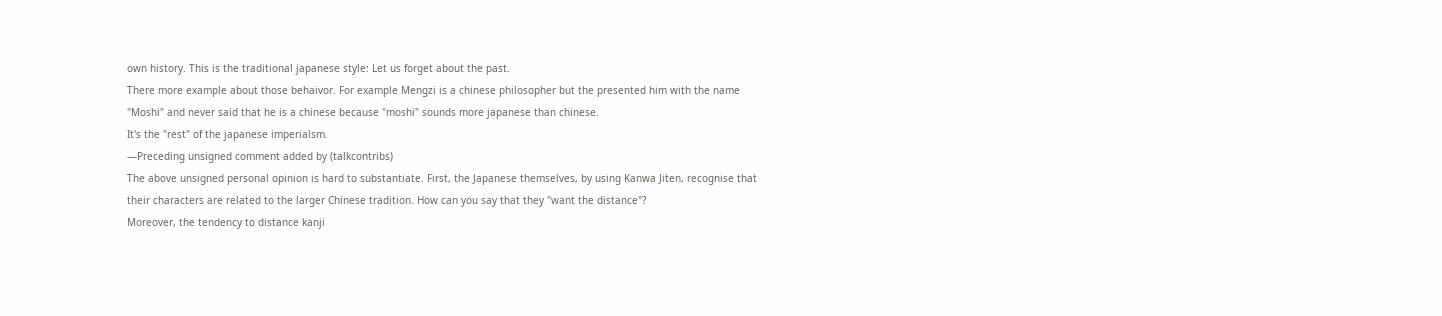own history. This is the traditional japanese style: Let us forget about the past.
There more example about those behaivor. For example Mengzi is a chinese philosopher but the presented him with the name "Moshi" and never said that he is a chinese because "moshi" sounds more japanese than chinese.
It's the "rest" of the japanese imperialsm.
—Preceding unsigned comment added by (talkcontribs)
The above unsigned personal opinion is hard to substantiate. First, the Japanese themselves, by using Kanwa Jiten, recognise that their characters are related to the larger Chinese tradition. How can you say that they "want the distance"?
Moreover, the tendency to distance kanji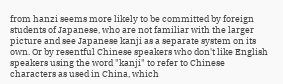from hanzi seems more likely to be committed by foreign students of Japanese, who are not familiar with the larger picture and see Japanese kanji as a separate system on its own. Or by resentful Chinese speakers who don't like English speakers using the word "kanji" to refer to Chinese characters as used in China, which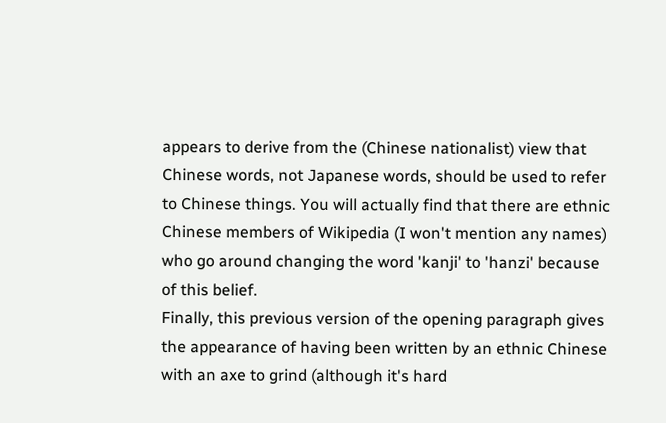appears to derive from the (Chinese nationalist) view that Chinese words, not Japanese words, should be used to refer to Chinese things. You will actually find that there are ethnic Chinese members of Wikipedia (I won't mention any names) who go around changing the word 'kanji' to 'hanzi' because of this belief.
Finally, this previous version of the opening paragraph gives the appearance of having been written by an ethnic Chinese with an axe to grind (although it's hard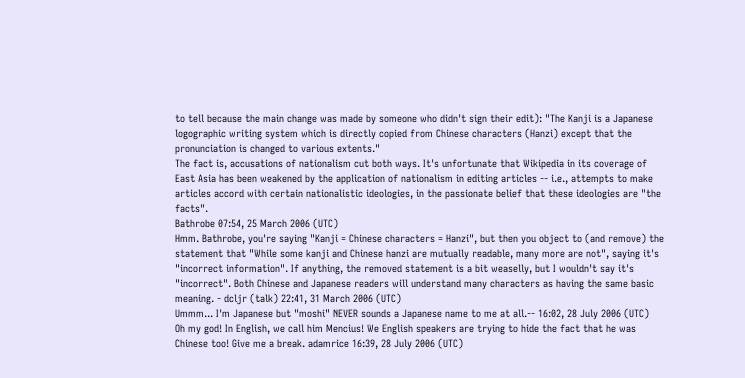to tell because the main change was made by someone who didn't sign their edit): "The Kanji is a Japanese logographic writing system which is directly copied from Chinese characters (Hanzi) except that the pronunciation is changed to various extents."
The fact is, accusations of nationalism cut both ways. It's unfortunate that Wikipedia in its coverage of East Asia has been weakened by the application of nationalism in editing articles -- i.e., attempts to make articles accord with certain nationalistic ideologies, in the passionate belief that these ideologies are "the facts".
Bathrobe 07:54, 25 March 2006 (UTC)
Hmm. Bathrobe, you're saying "Kanji = Chinese characters = Hanzi", but then you object to (and remove) the statement that "While some kanji and Chinese hanzi are mutually readable, many more are not", saying it's "incorrect information". If anything, the removed statement is a bit weaselly, but I wouldn't say it's "incorrect". Both Chinese and Japanese readers will understand many characters as having the same basic meaning. - dcljr (talk) 22:41, 31 March 2006 (UTC)
Ummm... I'm Japanese but "moshi" NEVER sounds a Japanese name to me at all.-- 16:02, 28 July 2006 (UTC)
Oh my god! In English, we call him Mencius! We English speakers are trying to hide the fact that he was Chinese too! Give me a break. adamrice 16:39, 28 July 2006 (UTC)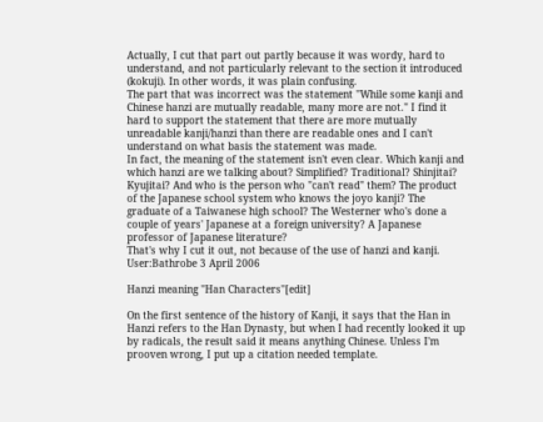Actually, I cut that part out partly because it was wordy, hard to understand, and not particularly relevant to the section it introduced (kokuji). In other words, it was plain confusing.
The part that was incorrect was the statement "While some kanji and Chinese hanzi are mutually readable, many more are not." I find it hard to support the statement that there are more mutually unreadable kanji/hanzi than there are readable ones and I can't understand on what basis the statement was made.
In fact, the meaning of the statement isn't even clear. Which kanji and which hanzi are we talking about? Simplified? Traditional? Shinjitai? Kyujitai? And who is the person who "can't read" them? The product of the Japanese school system who knows the joyo kanji? The graduate of a Taiwanese high school? The Westerner who's done a couple of years' Japanese at a foreign university? A Japanese professor of Japanese literature?
That's why I cut it out, not because of the use of hanzi and kanji.
User:Bathrobe 3 April 2006

Hanzi meaning "Han Characters"[edit]

On the first sentence of the history of Kanji, it says that the Han in Hanzi refers to the Han Dynasty, but when I had recently looked it up by radicals, the result said it means anything Chinese. Unless I'm prooven wrong, I put up a citation needed template.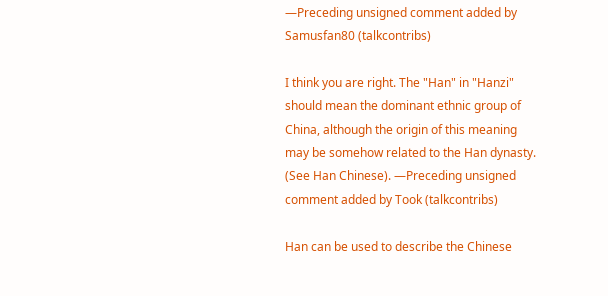—Preceding unsigned comment added by Samusfan80 (talkcontribs)

I think you are right. The "Han" in "Hanzi" should mean the dominant ethnic group of China, although the origin of this meaning may be somehow related to the Han dynasty. (See Han Chinese). —Preceding unsigned comment added by Took (talkcontribs)

Han can be used to describe the Chinese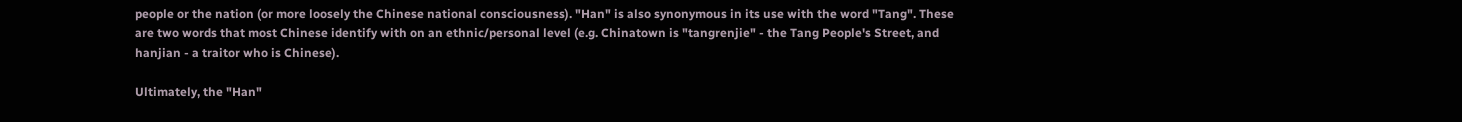people or the nation (or more loosely the Chinese national consciousness). "Han" is also synonymous in its use with the word "Tang". These are two words that most Chinese identify with on an ethnic/personal level (e.g. Chinatown is "tangrenjie" - the Tang People's Street, and hanjian - a traitor who is Chinese).

Ultimately, the "Han"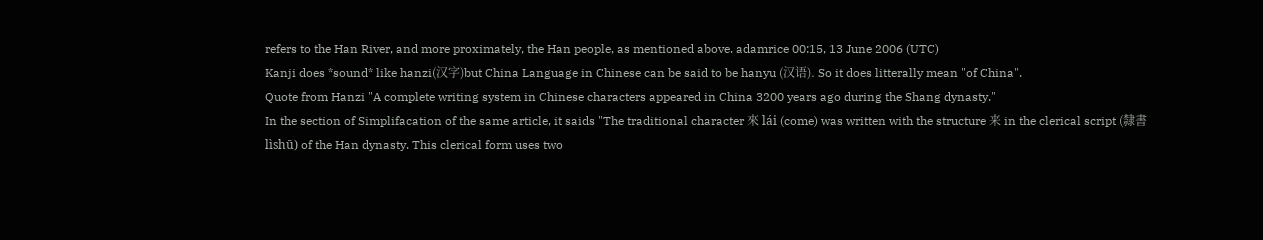refers to the Han River, and more proximately, the Han people, as mentioned above. adamrice 00:15, 13 June 2006 (UTC)
Kanji does *sound* like hanzi(汉字)but China Language in Chinese can be said to be hanyu (汉语). So it does litterally mean "of China".
Quote from Hanzi "A complete writing system in Chinese characters appeared in China 3200 years ago during the Shang dynasty."
In the section of Simplifacation of the same article, it saids "The traditional character 來 lái (come) was written with the structure 来 in the clerical script (隸書 lìshū) of the Han dynasty. This clerical form uses two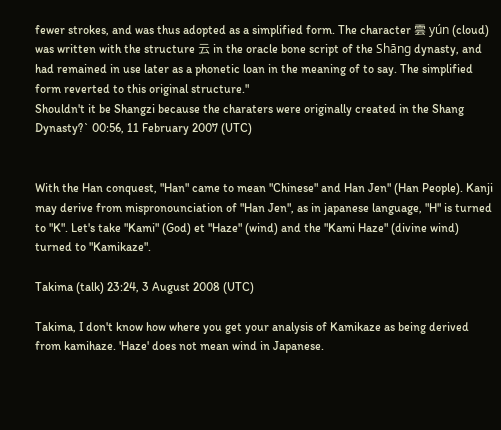fewer strokes, and was thus adopted as a simplified form. The character 雲 yún (cloud) was written with the structure 云 in the oracle bone script of the Shāng dynasty, and had remained in use later as a phonetic loan in the meaning of to say. The simplified form reverted to this original structure."
Shouldn't it be Shangzi because the charaters were originally created in the Shang Dynasty?` 00:56, 11 February 2007 (UTC)


With the Han conquest, "Han" came to mean "Chinese" and Han Jen" (Han People). Kanji may derive from mispronounciation of "Han Jen", as in japanese language, "H" is turned to "K". Let's take "Kami" (God) et "Haze" (wind) and the "Kami Haze" (divine wind) turned to "Kamikaze".

Takima (talk) 23:24, 3 August 2008 (UTC)

Takima, I don't know how where you get your analysis of Kamikaze as being derived from kamihaze. 'Haze' does not mean wind in Japanese.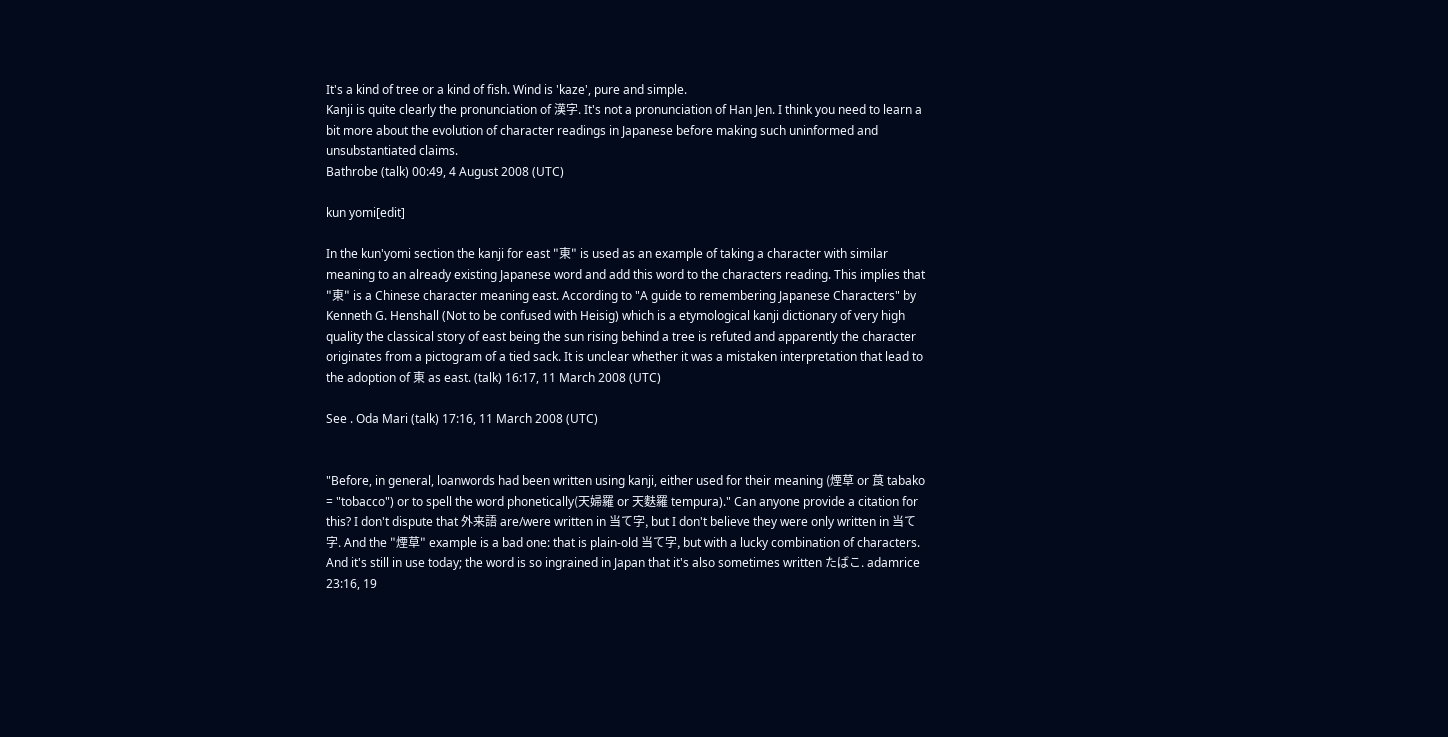It's a kind of tree or a kind of fish. Wind is 'kaze', pure and simple.
Kanji is quite clearly the pronunciation of 漢字. It's not a pronunciation of Han Jen. I think you need to learn a bit more about the evolution of character readings in Japanese before making such uninformed and unsubstantiated claims.
Bathrobe (talk) 00:49, 4 August 2008 (UTC)

kun yomi[edit]

In the kun'yomi section the kanji for east "東" is used as an example of taking a character with similar meaning to an already existing Japanese word and add this word to the characters reading. This implies that "東" is a Chinese character meaning east. According to "A guide to remembering Japanese Characters" by Kenneth G. Henshall (Not to be confused with Heisig) which is a etymological kanji dictionary of very high quality the classical story of east being the sun rising behind a tree is refuted and apparently the character originates from a pictogram of a tied sack. It is unclear whether it was a mistaken interpretation that lead to the adoption of 東 as east. (talk) 16:17, 11 March 2008 (UTC)

See . Oda Mari (talk) 17:16, 11 March 2008 (UTC)


"Before, in general, loanwords had been written using kanji, either used for their meaning (煙草 or 莨 tabako = "tobacco") or to spell the word phonetically(天婦羅 or 天麩羅 tempura)." Can anyone provide a citation for this? I don't dispute that 外来語 are/were written in 当て字, but I don't believe they were only written in 当て字. And the "煙草" example is a bad one: that is plain-old 当て字, but with a lucky combination of characters. And it's still in use today; the word is so ingrained in Japan that it's also sometimes written たばこ. adamrice 23:16, 19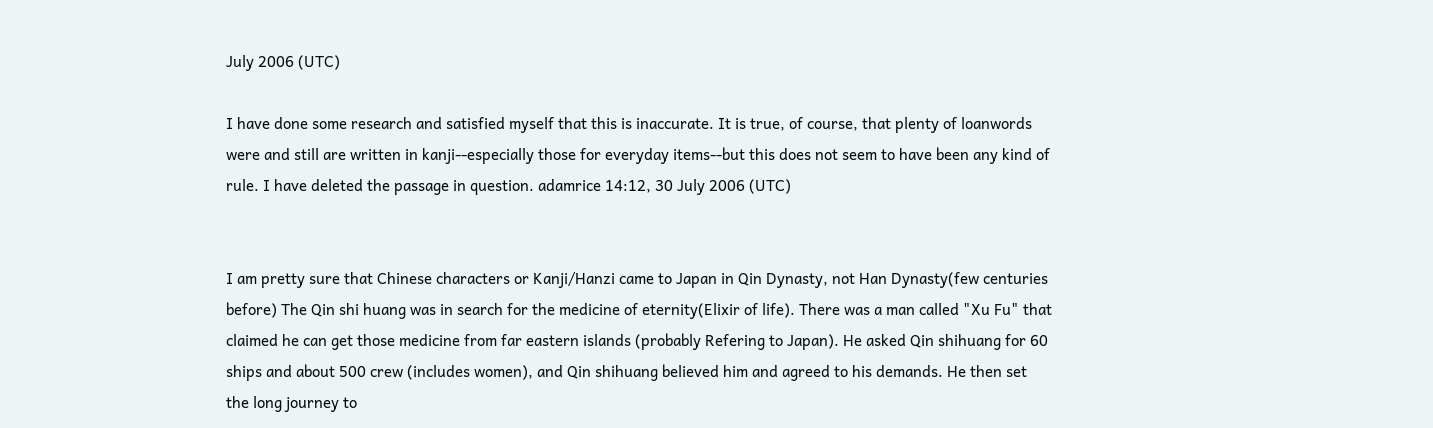July 2006 (UTC)

I have done some research and satisfied myself that this is inaccurate. It is true, of course, that plenty of loanwords were and still are written in kanji--especially those for everyday items--but this does not seem to have been any kind of rule. I have deleted the passage in question. adamrice 14:12, 30 July 2006 (UTC)


I am pretty sure that Chinese characters or Kanji/Hanzi came to Japan in Qin Dynasty, not Han Dynasty(few centuries before) The Qin shi huang was in search for the medicine of eternity(Elixir of life). There was a man called "Xu Fu" that claimed he can get those medicine from far eastern islands (probably Refering to Japan). He asked Qin shihuang for 60 ships and about 500 crew (includes women), and Qin shihuang believed him and agreed to his demands. He then set the long journey to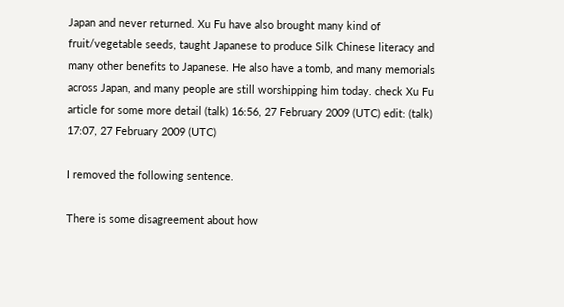Japan and never returned. Xu Fu have also brought many kind of fruit/vegetable seeds, taught Japanese to produce Silk Chinese literacy and many other benefits to Japanese. He also have a tomb, and many memorials across Japan, and many people are still worshipping him today. check Xu Fu article for some more detail (talk) 16:56, 27 February 2009 (UTC) edit: (talk) 17:07, 27 February 2009 (UTC)

I removed the following sentence.

There is some disagreement about how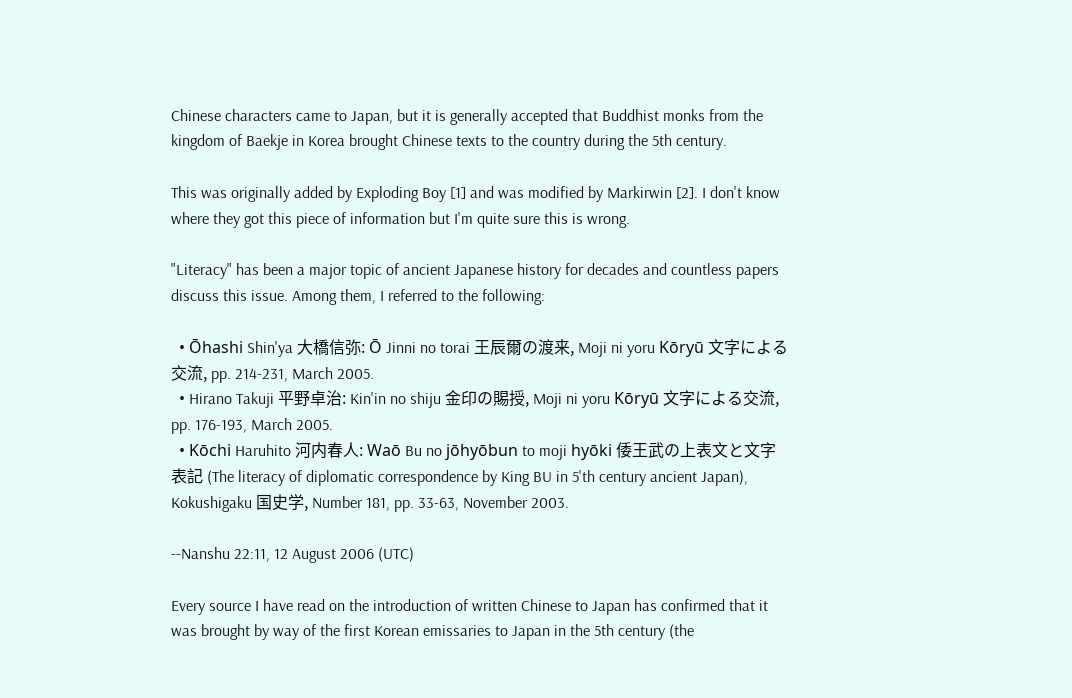Chinese characters came to Japan, but it is generally accepted that Buddhist monks from the kingdom of Baekje in Korea brought Chinese texts to the country during the 5th century.

This was originally added by Exploding Boy [1] and was modified by Markirwin [2]. I don't know where they got this piece of information but I'm quite sure this is wrong.

"Literacy" has been a major topic of ancient Japanese history for decades and countless papers discuss this issue. Among them, I referred to the following:

  • Ōhashi Shin'ya 大橋信弥: Ō Jinni no torai 王辰爾の渡来, Moji ni yoru Kōryū 文字による交流, pp. 214-231, March 2005.
  • Hirano Takuji 平野卓治: Kin'in no shiju 金印の賜授, Moji ni yoru Kōryū 文字による交流, pp. 176-193, March 2005.
  • Kōchi Haruhito 河内春人: Waō Bu no jōhyōbun to moji hyōki 倭王武の上表文と文字表記 (The literacy of diplomatic correspondence by King BU in 5'th century ancient Japan), Kokushigaku 国史学, Number 181, pp. 33-63, November 2003.

--Nanshu 22:11, 12 August 2006 (UTC)

Every source I have read on the introduction of written Chinese to Japan has confirmed that it was brought by way of the first Korean emissaries to Japan in the 5th century (the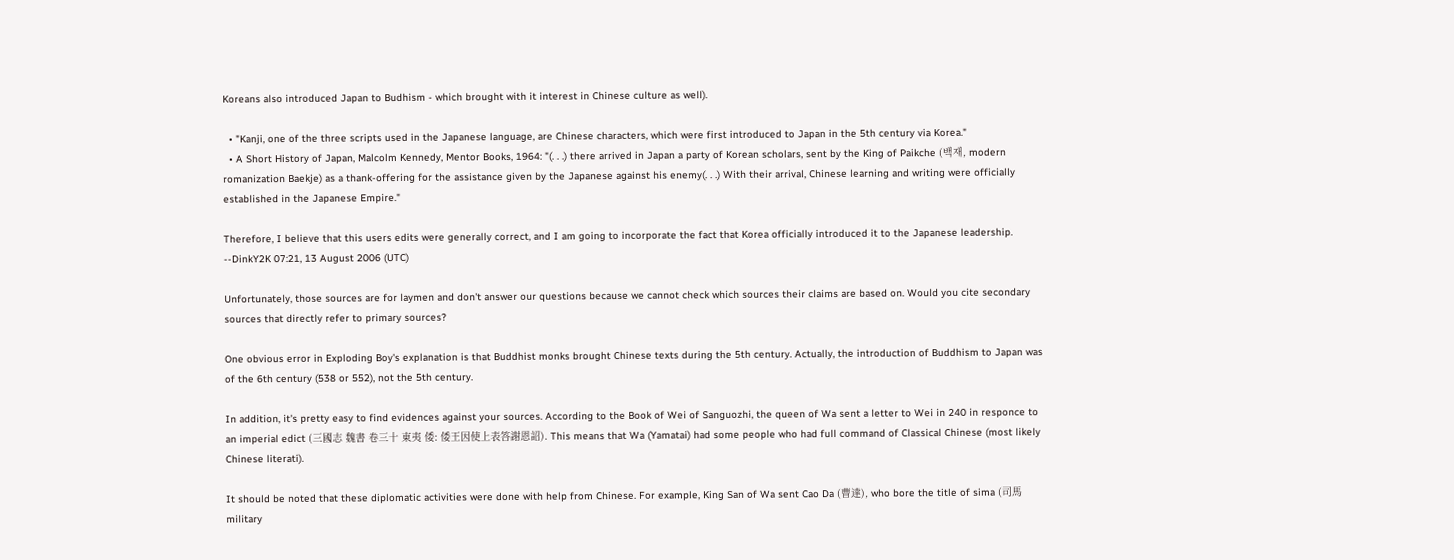Koreans also introduced Japan to Budhism - which brought with it interest in Chinese culture as well).

  • "Kanji, one of the three scripts used in the Japanese language, are Chinese characters, which were first introduced to Japan in the 5th century via Korea."
  • A Short History of Japan, Malcolm Kennedy, Mentor Books, 1964: "(. . .) there arrived in Japan a party of Korean scholars, sent by the King of Paikche (백재, modern romanization Baekje) as a thank-offering for the assistance given by the Japanese against his enemy(. . .) With their arrival, Chinese learning and writing were officially established in the Japanese Empire."

Therefore, I believe that this users edits were generally correct, and I am going to incorporate the fact that Korea officially introduced it to the Japanese leadership.
--DinkY2K 07:21, 13 August 2006 (UTC)

Unfortunately, those sources are for laymen and don't answer our questions because we cannot check which sources their claims are based on. Would you cite secondary sources that directly refer to primary sources?

One obvious error in Exploding Boy's explanation is that Buddhist monks brought Chinese texts during the 5th century. Actually, the introduction of Buddhism to Japan was of the 6th century (538 or 552), not the 5th century.

In addition, it's pretty easy to find evidences against your sources. According to the Book of Wei of Sanguozhi, the queen of Wa sent a letter to Wei in 240 in responce to an imperial edict (三國志 魏書 卷三十 東夷 倭: 倭王因使上表答謝恩詔). This means that Wa (Yamatai) had some people who had full command of Classical Chinese (most likely Chinese literati).

It should be noted that these diplomatic activities were done with help from Chinese. For example, King San of Wa sent Cao Da (曹達), who bore the title of sima (司馬 military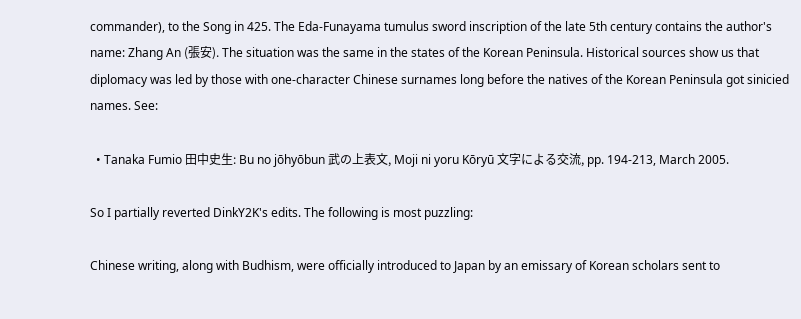commander), to the Song in 425. The Eda-Funayama tumulus sword inscription of the late 5th century contains the author's name: Zhang An (張安). The situation was the same in the states of the Korean Peninsula. Historical sources show us that diplomacy was led by those with one-character Chinese surnames long before the natives of the Korean Peninsula got sinicied names. See:

  • Tanaka Fumio 田中史生: Bu no jōhyōbun 武の上表文, Moji ni yoru Kōryū 文字による交流, pp. 194-213, March 2005.

So I partially reverted DinkY2K's edits. The following is most puzzling:

Chinese writing, along with Budhism, were officially introduced to Japan by an emissary of Korean scholars sent to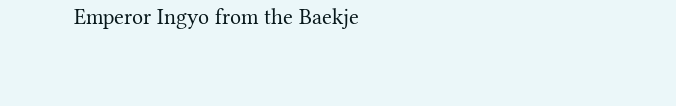Emperor Ingyo from the Baekje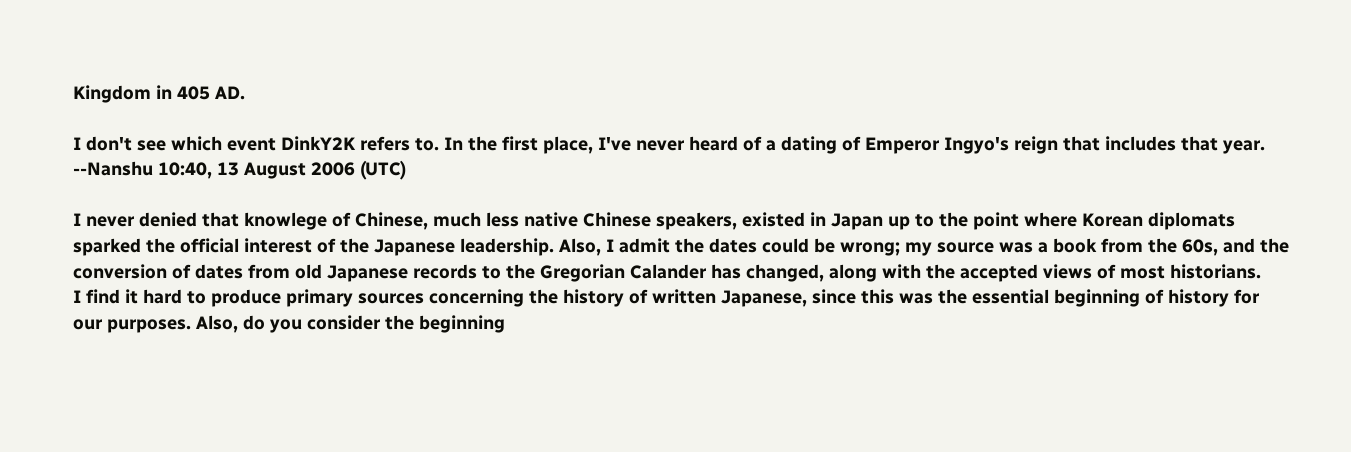Kingdom in 405 AD.

I don't see which event DinkY2K refers to. In the first place, I've never heard of a dating of Emperor Ingyo's reign that includes that year. --Nanshu 10:40, 13 August 2006 (UTC)

I never denied that knowlege of Chinese, much less native Chinese speakers, existed in Japan up to the point where Korean diplomats sparked the official interest of the Japanese leadership. Also, I admit the dates could be wrong; my source was a book from the 60s, and the conversion of dates from old Japanese records to the Gregorian Calander has changed, along with the accepted views of most historians.
I find it hard to produce primary sources concerning the history of written Japanese, since this was the essential beginning of history for our purposes. Also, do you consider the beginning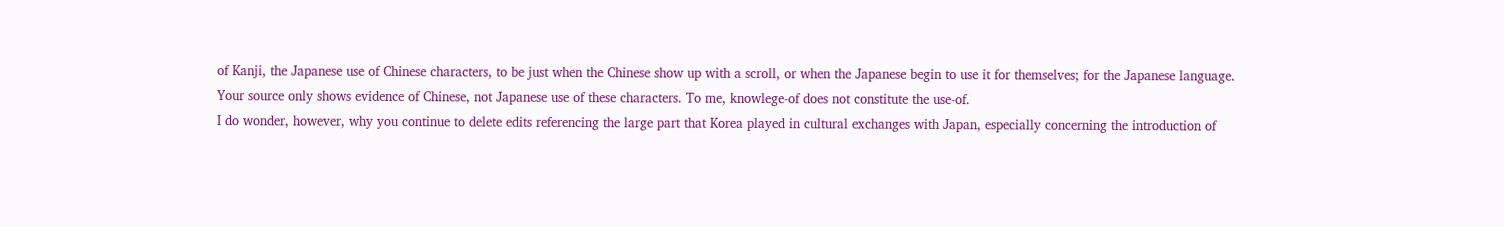of Kanji, the Japanese use of Chinese characters, to be just when the Chinese show up with a scroll, or when the Japanese begin to use it for themselves; for the Japanese language. Your source only shows evidence of Chinese, not Japanese use of these characters. To me, knowlege-of does not constitute the use-of.
I do wonder, however, why you continue to delete edits referencing the large part that Korea played in cultural exchanges with Japan, especially concerning the introduction of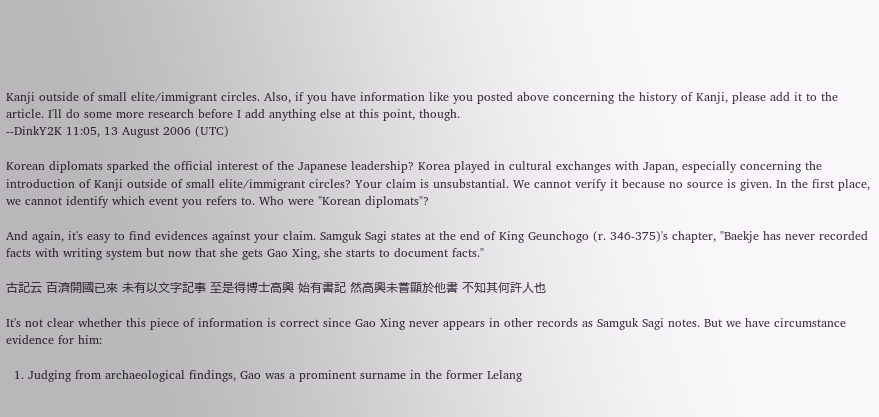Kanji outside of small elite/immigrant circles. Also, if you have information like you posted above concerning the history of Kanji, please add it to the article. I'll do some more research before I add anything else at this point, though.
--DinkY2K 11:05, 13 August 2006 (UTC)

Korean diplomats sparked the official interest of the Japanese leadership? Korea played in cultural exchanges with Japan, especially concerning the introduction of Kanji outside of small elite/immigrant circles? Your claim is unsubstantial. We cannot verify it because no source is given. In the first place, we cannot identify which event you refers to. Who were "Korean diplomats"?

And again, it's easy to find evidences against your claim. Samguk Sagi states at the end of King Geunchogo (r. 346-375)'s chapter, "Baekje has never recorded facts with writing system but now that she gets Gao Xing, she starts to document facts."

古記云 百濟開國已來 未有以文字記事 至是得博士高興 始有書記 然高興未嘗顯於他書 不知其何許人也

It's not clear whether this piece of information is correct since Gao Xing never appears in other records as Samguk Sagi notes. But we have circumstance evidence for him:

  1. Judging from archaeological findings, Gao was a prominent surname in the former Lelang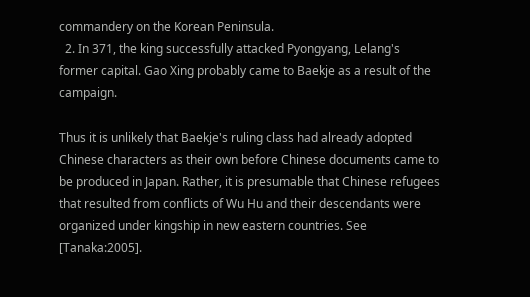commandery on the Korean Peninsula.
  2. In 371, the king successfully attacked Pyongyang, Lelang's former capital. Gao Xing probably came to Baekje as a result of the campaign.

Thus it is unlikely that Baekje's ruling class had already adopted Chinese characters as their own before Chinese documents came to be produced in Japan. Rather, it is presumable that Chinese refugees that resulted from conflicts of Wu Hu and their descendants were organized under kingship in new eastern countries. See [Tanaka:2005].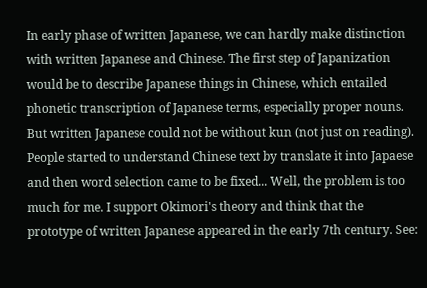In early phase of written Japanese, we can hardly make distinction with written Japanese and Chinese. The first step of Japanization would be to describe Japanese things in Chinese, which entailed phonetic transcription of Japanese terms, especially proper nouns. But written Japanese could not be without kun (not just on reading). People started to understand Chinese text by translate it into Japaese and then word selection came to be fixed... Well, the problem is too much for me. I support Okimori's theory and think that the prototype of written Japanese appeared in the early 7th century. See: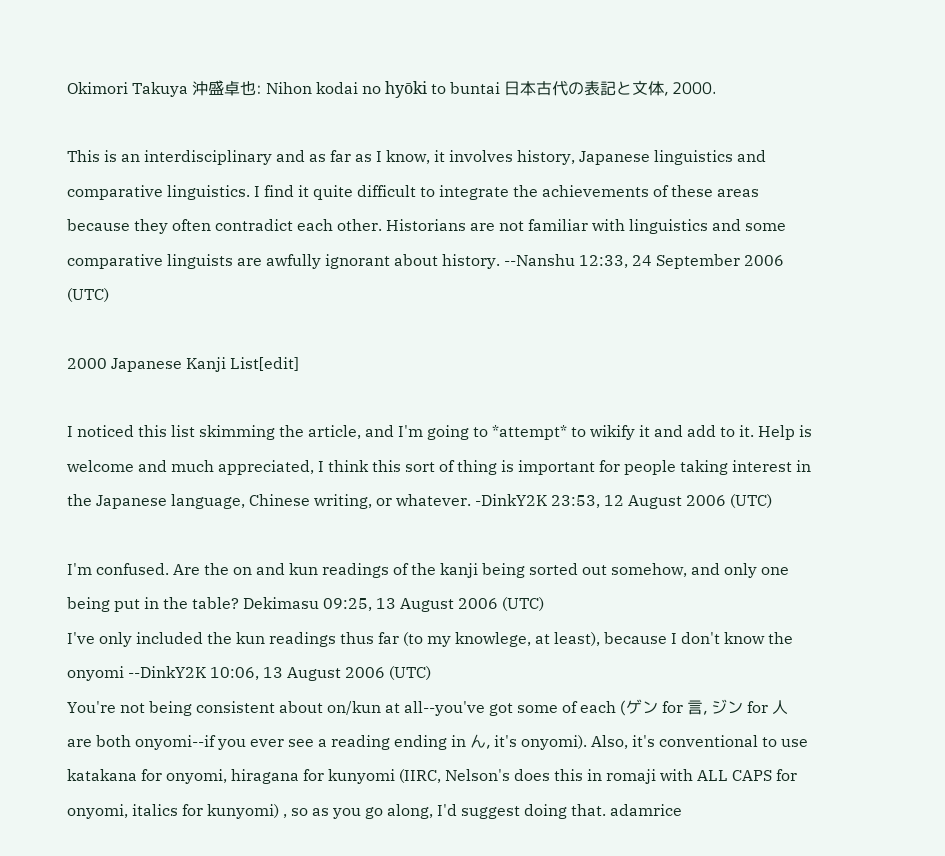Okimori Takuya 沖盛卓也: Nihon kodai no hyōki to buntai 日本古代の表記と文体, 2000.

This is an interdisciplinary and as far as I know, it involves history, Japanese linguistics and comparative linguistics. I find it quite difficult to integrate the achievements of these areas because they often contradict each other. Historians are not familiar with linguistics and some comparative linguists are awfully ignorant about history. --Nanshu 12:33, 24 September 2006 (UTC)

2000 Japanese Kanji List[edit]

I noticed this list skimming the article, and I'm going to *attempt* to wikify it and add to it. Help is welcome and much appreciated, I think this sort of thing is important for people taking interest in the Japanese language, Chinese writing, or whatever. -DinkY2K 23:53, 12 August 2006 (UTC)

I'm confused. Are the on and kun readings of the kanji being sorted out somehow, and only one being put in the table? Dekimasu 09:25, 13 August 2006 (UTC)
I've only included the kun readings thus far (to my knowlege, at least), because I don't know the onyomi --DinkY2K 10:06, 13 August 2006 (UTC)
You're not being consistent about on/kun at all--you've got some of each (ゲン for 言, ジン for 人 are both onyomi--if you ever see a reading ending in ん, it's onyomi). Also, it's conventional to use katakana for onyomi, hiragana for kunyomi (IIRC, Nelson's does this in romaji with ALL CAPS for onyomi, italics for kunyomi) , so as you go along, I'd suggest doing that. adamrice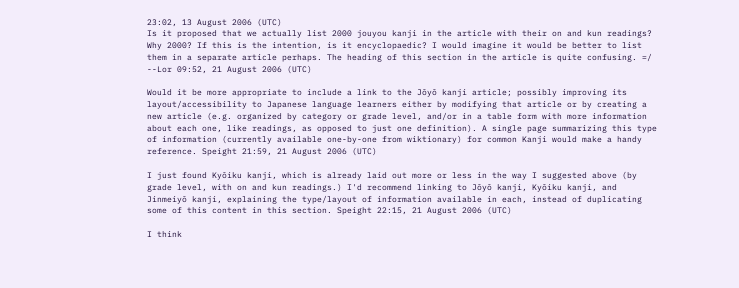23:02, 13 August 2006 (UTC)
Is it proposed that we actually list 2000 jouyou kanji in the article with their on and kun readings? Why 2000? If this is the intention, is it encyclopaedic? I would imagine it would be better to list them in a separate article perhaps. The heading of this section in the article is quite confusing. =/ --Lor 09:52, 21 August 2006 (UTC)

Would it be more appropriate to include a link to the Jōyō kanji article; possibly improving its layout/accessibility to Japanese language learners either by modifying that article or by creating a new article (e.g. organized by category or grade level, and/or in a table form with more information about each one, like readings, as opposed to just one definition). A single page summarizing this type of information (currently available one-by-one from wiktionary) for common Kanji would make a handy reference. Speight 21:59, 21 August 2006 (UTC)

I just found Kyōiku kanji, which is already laid out more or less in the way I suggested above (by grade level, with on and kun readings.) I'd recommend linking to Jōyō kanji, Kyōiku kanji, and Jinmeiyō kanji, explaining the type/layout of information available in each, instead of duplicating some of this content in this section. Speight 22:15, 21 August 2006 (UTC)

I think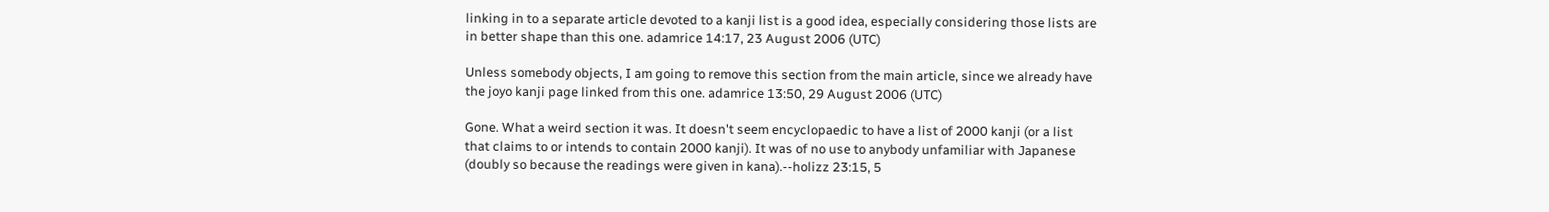linking in to a separate article devoted to a kanji list is a good idea, especially considering those lists are in better shape than this one. adamrice 14:17, 23 August 2006 (UTC)

Unless somebody objects, I am going to remove this section from the main article, since we already have the joyo kanji page linked from this one. adamrice 13:50, 29 August 2006 (UTC)

Gone. What a weird section it was. It doesn't seem encyclopaedic to have a list of 2000 kanji (or a list that claims to or intends to contain 2000 kanji). It was of no use to anybody unfamiliar with Japanese (doubly so because the readings were given in kana).--holizz 23:15, 5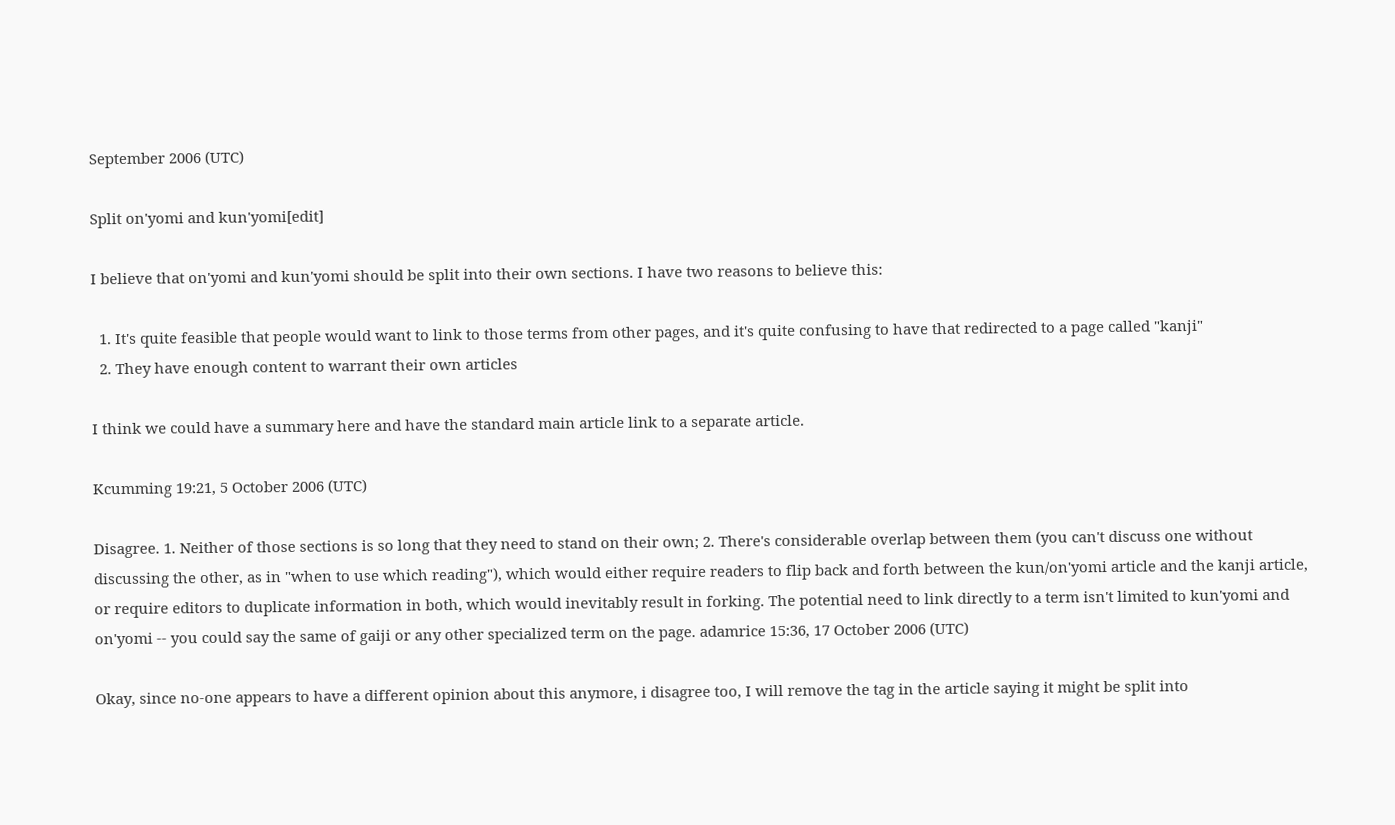September 2006 (UTC)

Split on'yomi and kun'yomi[edit]

I believe that on'yomi and kun'yomi should be split into their own sections. I have two reasons to believe this:

  1. It's quite feasible that people would want to link to those terms from other pages, and it's quite confusing to have that redirected to a page called "kanji"
  2. They have enough content to warrant their own articles

I think we could have a summary here and have the standard main article link to a separate article.

Kcumming 19:21, 5 October 2006 (UTC)

Disagree. 1. Neither of those sections is so long that they need to stand on their own; 2. There's considerable overlap between them (you can't discuss one without discussing the other, as in "when to use which reading"), which would either require readers to flip back and forth between the kun/on'yomi article and the kanji article, or require editors to duplicate information in both, which would inevitably result in forking. The potential need to link directly to a term isn't limited to kun'yomi and on'yomi -- you could say the same of gaiji or any other specialized term on the page. adamrice 15:36, 17 October 2006 (UTC)

Okay, since no-one appears to have a different opinion about this anymore, i disagree too, I will remove the tag in the article saying it might be split into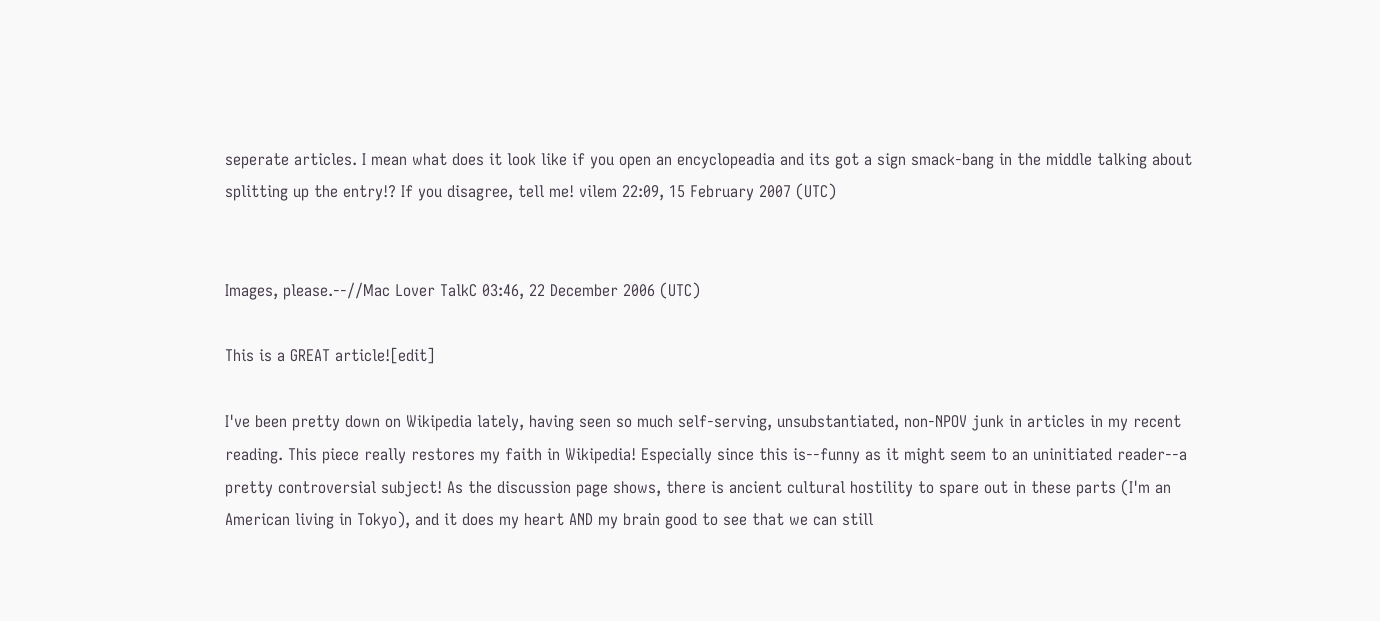seperate articles. I mean what does it look like if you open an encyclopeadia and its got a sign smack-bang in the middle talking about splitting up the entry!? If you disagree, tell me! vilem 22:09, 15 February 2007 (UTC)


Images, please.--//Mac Lover TalkC 03:46, 22 December 2006 (UTC)

This is a GREAT article![edit]

I've been pretty down on Wikipedia lately, having seen so much self-serving, unsubstantiated, non-NPOV junk in articles in my recent reading. This piece really restores my faith in Wikipedia! Especially since this is--funny as it might seem to an uninitiated reader--a pretty controversial subject! As the discussion page shows, there is ancient cultural hostility to spare out in these parts (I'm an American living in Tokyo), and it does my heart AND my brain good to see that we can still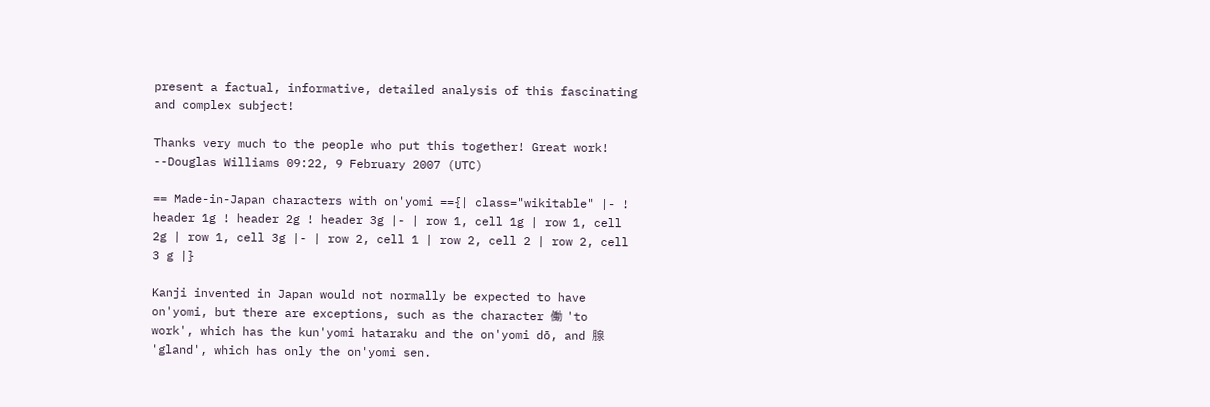present a factual, informative, detailed analysis of this fascinating and complex subject!

Thanks very much to the people who put this together! Great work! --Douglas Williams 09:22, 9 February 2007 (UTC)

== Made-in-Japan characters with on'yomi =={| class="wikitable" |- ! header 1g ! header 2g ! header 3g |- | row 1, cell 1g | row 1, cell 2g | row 1, cell 3g |- | row 2, cell 1 | row 2, cell 2 | row 2, cell 3 g |}

Kanji invented in Japan would not normally be expected to have on'yomi, but there are exceptions, such as the character 働 'to work', which has the kun'yomi hataraku and the on'yomi dō, and 腺 'gland', which has only the on'yomi sen.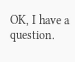OK, I have a question.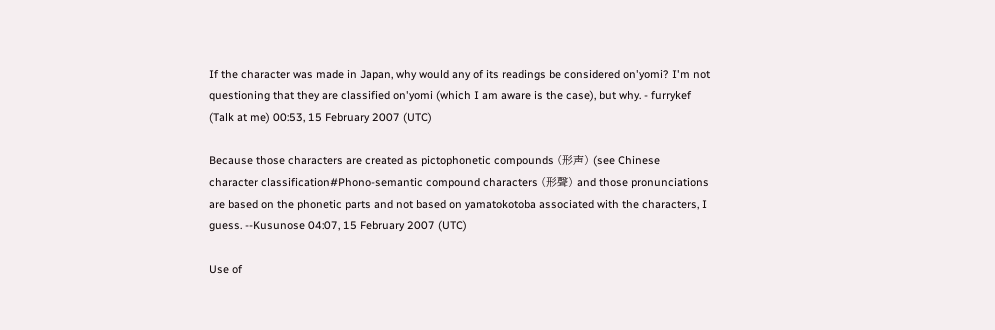If the character was made in Japan, why would any of its readings be considered on'yomi? I'm not questioning that they are classified on'yomi (which I am aware is the case), but why. - furrykef (Talk at me) 00:53, 15 February 2007 (UTC)

Because those characters are created as pictophonetic compounds (形声) (see Chinese character classification#Phono-semantic compound characters (形聲) and those pronunciations are based on the phonetic parts and not based on yamatokotoba associated with the characters, I guess. --Kusunose 04:07, 15 February 2007 (UTC)

Use of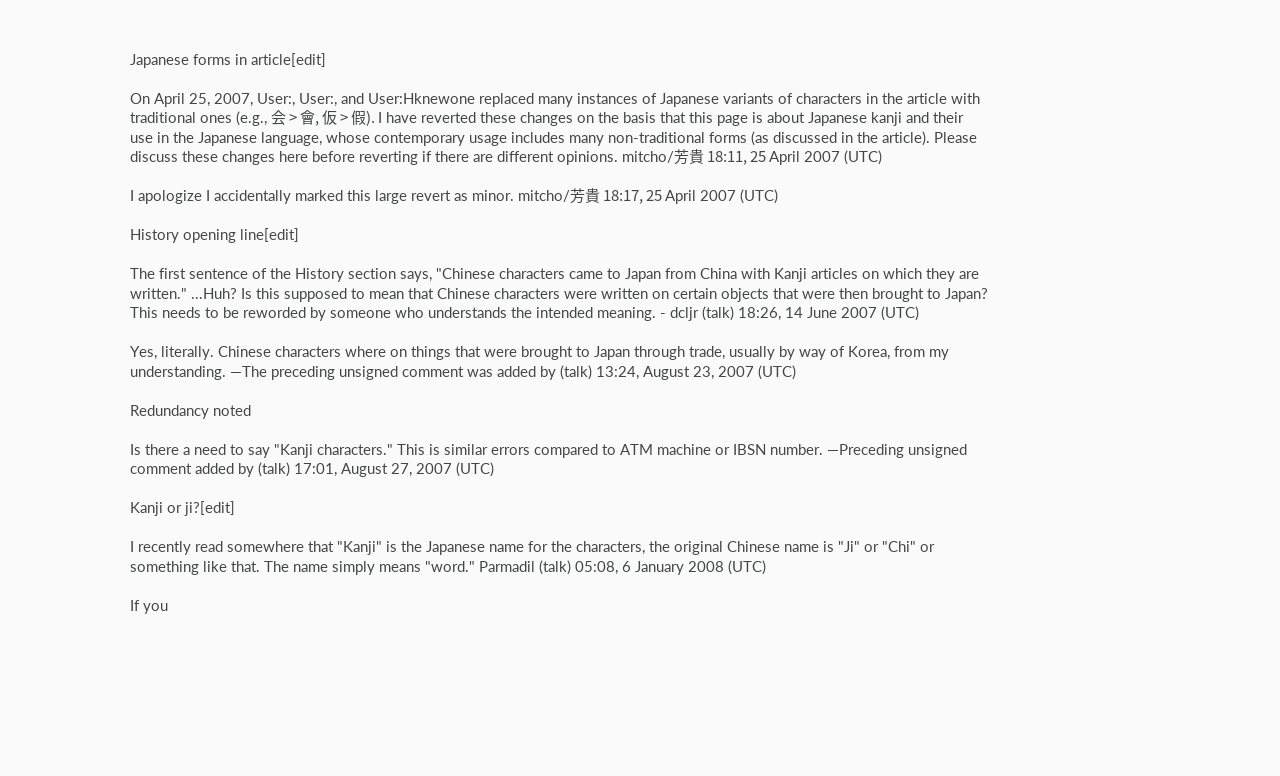Japanese forms in article[edit]

On April 25, 2007, User:, User:, and User:Hknewone replaced many instances of Japanese variants of characters in the article with traditional ones (e.g., 会 > 會, 仮 > 假). I have reverted these changes on the basis that this page is about Japanese kanji and their use in the Japanese language, whose contemporary usage includes many non-traditional forms (as discussed in the article). Please discuss these changes here before reverting if there are different opinions. mitcho/芳貴 18:11, 25 April 2007 (UTC)

I apologize I accidentally marked this large revert as minor. mitcho/芳貴 18:17, 25 April 2007 (UTC)

History opening line[edit]

The first sentence of the History section says, "Chinese characters came to Japan from China with Kanji articles on which they are written." ...Huh? Is this supposed to mean that Chinese characters were written on certain objects that were then brought to Japan? This needs to be reworded by someone who understands the intended meaning. - dcljr (talk) 18:26, 14 June 2007 (UTC)

Yes, literally. Chinese characters where on things that were brought to Japan through trade, usually by way of Korea, from my understanding. —The preceding unsigned comment was added by (talk) 13:24, August 23, 2007 (UTC)

Redundancy noted

Is there a need to say "Kanji characters." This is similar errors compared to ATM machine or IBSN number. —Preceding unsigned comment added by (talk) 17:01, August 27, 2007 (UTC)

Kanji or ji?[edit]

I recently read somewhere that "Kanji" is the Japanese name for the characters, the original Chinese name is "Ji" or "Chi" or something like that. The name simply means "word." Parmadil (talk) 05:08, 6 January 2008 (UTC)

If you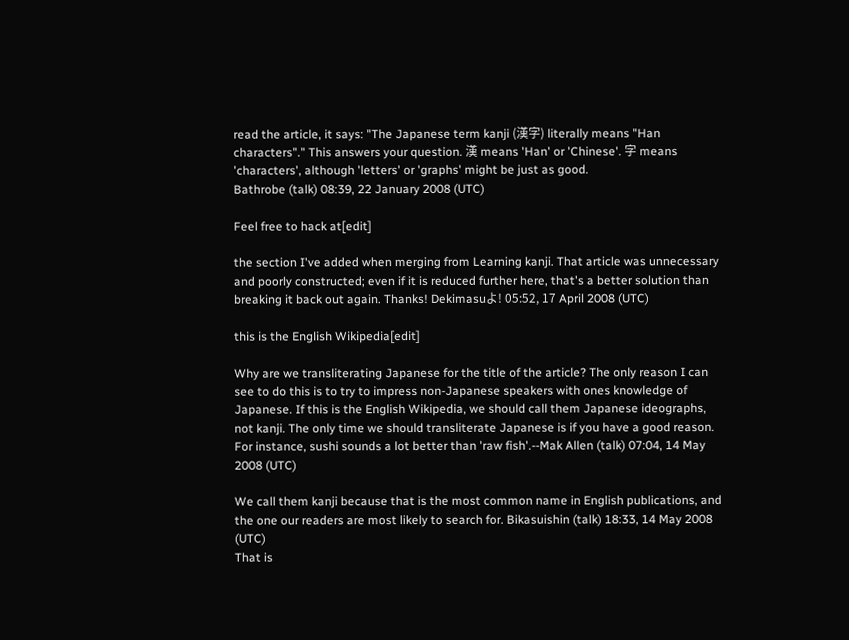read the article, it says: "The Japanese term kanji (漢字) literally means "Han characters"." This answers your question. 漢 means 'Han' or 'Chinese'. 字 means 'characters', although 'letters' or 'graphs' might be just as good.
Bathrobe (talk) 08:39, 22 January 2008 (UTC)

Feel free to hack at[edit]

the section I've added when merging from Learning kanji. That article was unnecessary and poorly constructed; even if it is reduced further here, that's a better solution than breaking it back out again. Thanks! Dekimasuよ! 05:52, 17 April 2008 (UTC)

this is the English Wikipedia[edit]

Why are we transliterating Japanese for the title of the article? The only reason I can see to do this is to try to impress non-Japanese speakers with ones knowledge of Japanese. If this is the English Wikipedia, we should call them Japanese ideographs, not kanji. The only time we should transliterate Japanese is if you have a good reason. For instance, sushi sounds a lot better than 'raw fish'.--Mak Allen (talk) 07:04, 14 May 2008 (UTC)

We call them kanji because that is the most common name in English publications, and the one our readers are most likely to search for. Bikasuishin (talk) 18:33, 14 May 2008 (UTC)
That is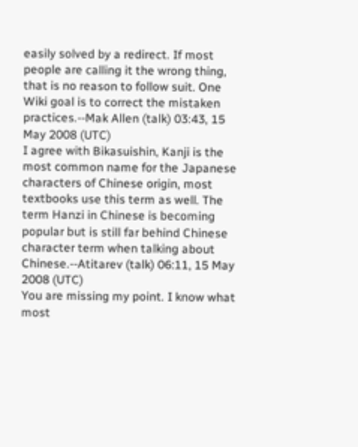easily solved by a redirect. If most people are calling it the wrong thing, that is no reason to follow suit. One Wiki goal is to correct the mistaken practices.--Mak Allen (talk) 03:43, 15 May 2008 (UTC)
I agree with Bikasuishin, Kanji is the most common name for the Japanese characters of Chinese origin, most textbooks use this term as well. The term Hanzi in Chinese is becoming popular but is still far behind Chinese character term when talking about Chinese.--Atitarev (talk) 06:11, 15 May 2008 (UTC)
You are missing my point. I know what most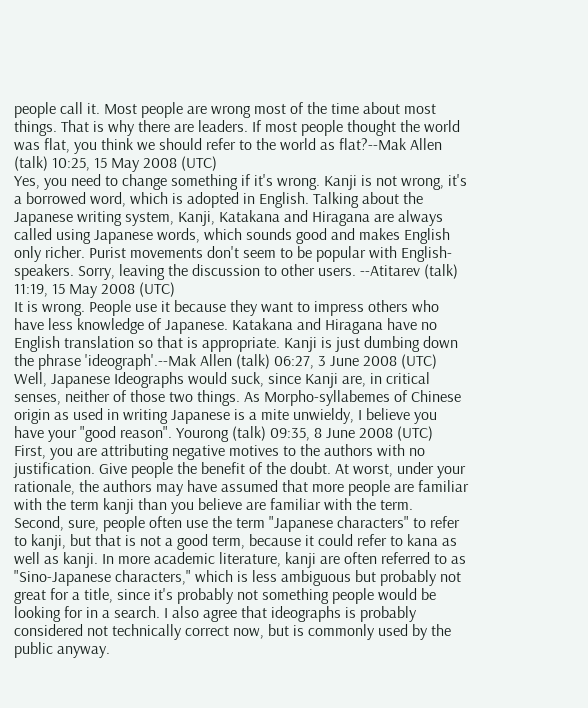people call it. Most people are wrong most of the time about most things. That is why there are leaders. If most people thought the world was flat, you think we should refer to the world as flat?--Mak Allen (talk) 10:25, 15 May 2008 (UTC)
Yes, you need to change something if it's wrong. Kanji is not wrong, it's a borrowed word, which is adopted in English. Talking about the Japanese writing system, Kanji, Katakana and Hiragana are always called using Japanese words, which sounds good and makes English only richer. Purist movements don't seem to be popular with English-speakers. Sorry, leaving the discussion to other users. --Atitarev (talk) 11:19, 15 May 2008 (UTC)
It is wrong. People use it because they want to impress others who have less knowledge of Japanese. Katakana and Hiragana have no English translation so that is appropriate. Kanji is just dumbing down the phrase 'ideograph'.--Mak Allen (talk) 06:27, 3 June 2008 (UTC)
Well, Japanese Ideographs would suck, since Kanji are, in critical senses, neither of those two things. As Morpho-syllabemes of Chinese origin as used in writing Japanese is a mite unwieldy, I believe you have your "good reason". Yourong (talk) 09:35, 8 June 2008 (UTC)
First, you are attributing negative motives to the authors with no justification. Give people the benefit of the doubt. At worst, under your rationale, the authors may have assumed that more people are familiar with the term kanji than you believe are familiar with the term.
Second, sure, people often use the term "Japanese characters" to refer to kanji, but that is not a good term, because it could refer to kana as well as kanji. In more academic literature, kanji are often referred to as "Sino-Japanese characters," which is less ambiguous but probably not great for a title, since it's probably not something people would be looking for in a search. I also agree that ideographs is probably considered not technically correct now, but is commonly used by the public anyway.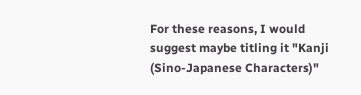For these reasons, I would suggest maybe titling it "Kanji (Sino-Japanese Characters)"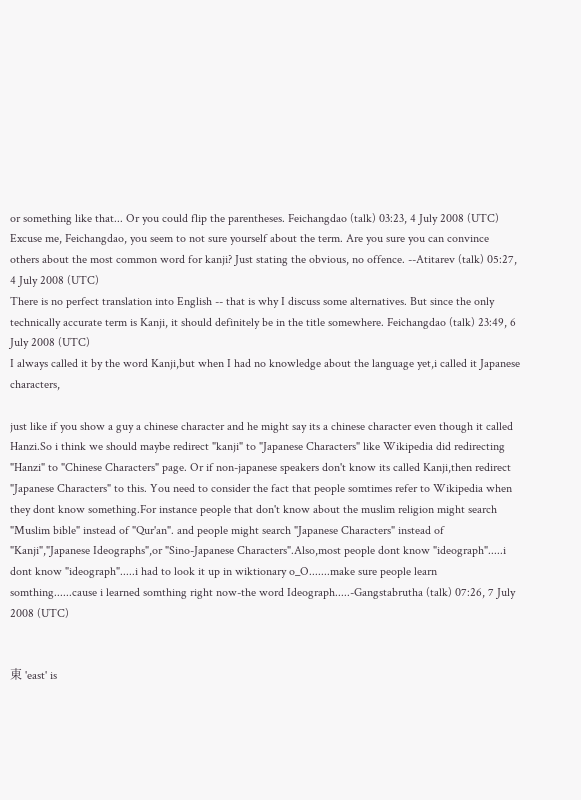or something like that... Or you could flip the parentheses. Feichangdao (talk) 03:23, 4 July 2008 (UTC)
Excuse me, Feichangdao, you seem to not sure yourself about the term. Are you sure you can convince others about the most common word for kanji? Just stating the obvious, no offence. --Atitarev (talk) 05:27, 4 July 2008 (UTC)
There is no perfect translation into English -- that is why I discuss some alternatives. But since the only technically accurate term is Kanji, it should definitely be in the title somewhere. Feichangdao (talk) 23:49, 6 July 2008 (UTC)
I always called it by the word Kanji,but when I had no knowledge about the language yet,i called it Japanese characters,

just like if you show a guy a chinese character and he might say its a chinese character even though it called Hanzi.So i think we should maybe redirect "kanji" to "Japanese Characters" like Wikipedia did redirecting "Hanzi" to "Chinese Characters" page. Or if non-japanese speakers don't know its called Kanji,then redirect "Japanese Characters" to this. You need to consider the fact that people somtimes refer to Wikipedia when they dont know something.For instance people that don't know about the muslim religion might search "Muslim bible" instead of "Qur'an". and people might search "Japanese Characters" instead of "Kanji","Japanese Ideographs",or "Sino-Japanese Characters".Also,most people dont know "ideograph".....i dont know "ideograph".....i had to look it up in wiktionary o_O.......make sure people learn somthing......cause i learned somthing right now-the word Ideograph.....-Gangstabrutha (talk) 07:26, 7 July 2008 (UTC)


東 'east' is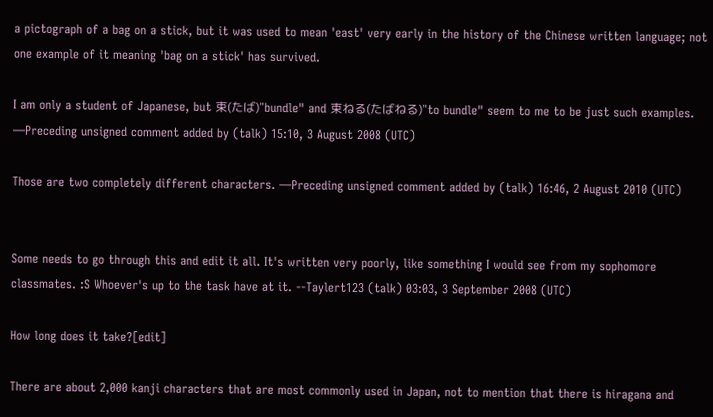a pictograph of a bag on a stick, but it was used to mean 'east' very early in the history of the Chinese written language; not one example of it meaning 'bag on a stick' has survived.

I am only a student of Japanese, but 束(たば)"bundle" and 束ねる(たばねる)"to bundle" seem to me to be just such examples. —Preceding unsigned comment added by (talk) 15:10, 3 August 2008 (UTC)

Those are two completely different characters. —Preceding unsigned comment added by (talk) 16:46, 2 August 2010 (UTC)


Some needs to go through this and edit it all. It's written very poorly, like something I would see from my sophomore classmates. :S Whoever's up to the task have at it. --Taylert123 (talk) 03:03, 3 September 2008 (UTC)

How long does it take?[edit]

There are about 2,000 kanji characters that are most commonly used in Japan, not to mention that there is hiragana and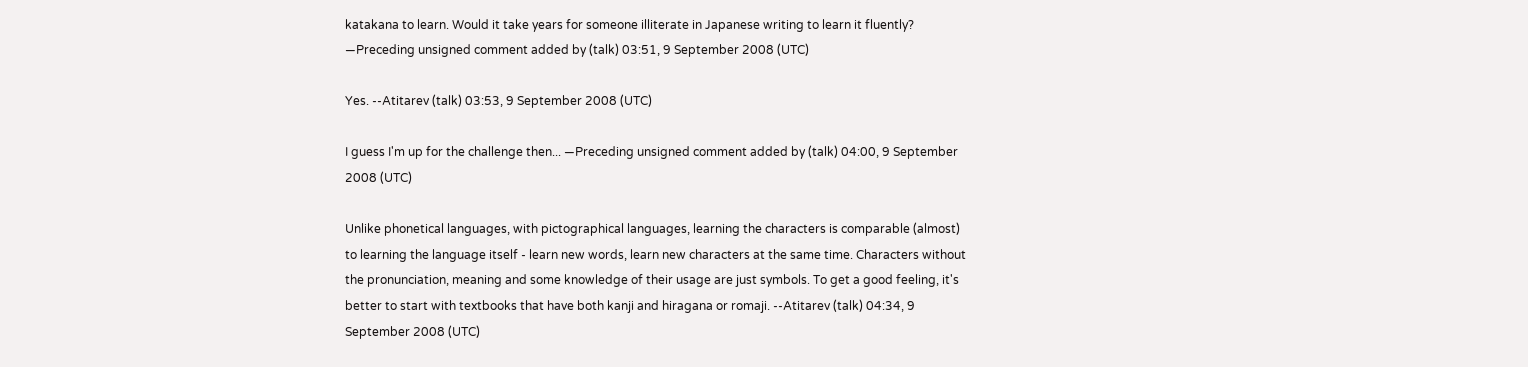katakana to learn. Would it take years for someone illiterate in Japanese writing to learn it fluently? —Preceding unsigned comment added by (talk) 03:51, 9 September 2008 (UTC)

Yes. --Atitarev (talk) 03:53, 9 September 2008 (UTC)

I guess I'm up for the challenge then... —Preceding unsigned comment added by (talk) 04:00, 9 September 2008 (UTC)

Unlike phonetical languages, with pictographical languages, learning the characters is comparable (almost) to learning the language itself - learn new words, learn new characters at the same time. Characters without the pronunciation, meaning and some knowledge of their usage are just symbols. To get a good feeling, it's better to start with textbooks that have both kanji and hiragana or romaji. --Atitarev (talk) 04:34, 9 September 2008 (UTC)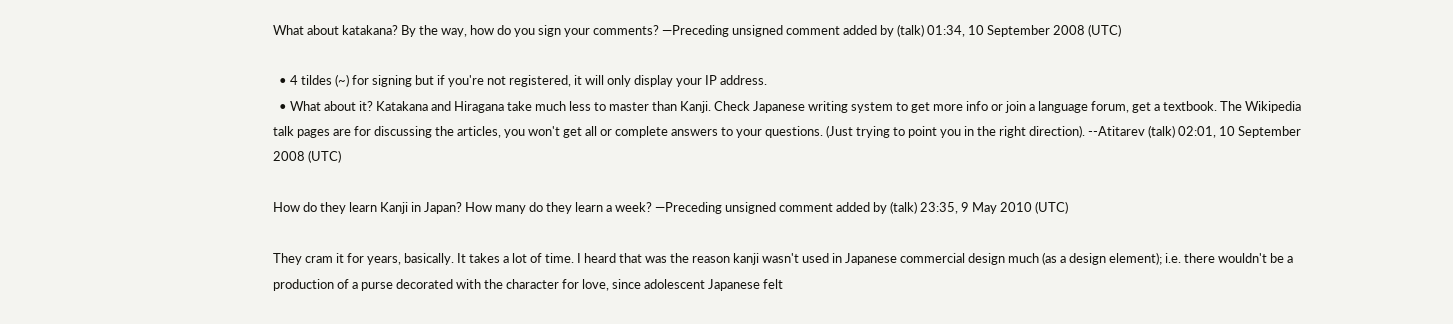What about katakana? By the way, how do you sign your comments? —Preceding unsigned comment added by (talk) 01:34, 10 September 2008 (UTC)

  • 4 tildes (~) for signing but if you're not registered, it will only display your IP address.
  • What about it? Katakana and Hiragana take much less to master than Kanji. Check Japanese writing system to get more info or join a language forum, get a textbook. The Wikipedia talk pages are for discussing the articles, you won't get all or complete answers to your questions. (Just trying to point you in the right direction). --Atitarev (talk) 02:01, 10 September 2008 (UTC)

How do they learn Kanji in Japan? How many do they learn a week? —Preceding unsigned comment added by (talk) 23:35, 9 May 2010 (UTC)

They cram it for years, basically. It takes a lot of time. I heard that was the reason kanji wasn't used in Japanese commercial design much (as a design element); i.e. there wouldn't be a production of a purse decorated with the character for love, since adolescent Japanese felt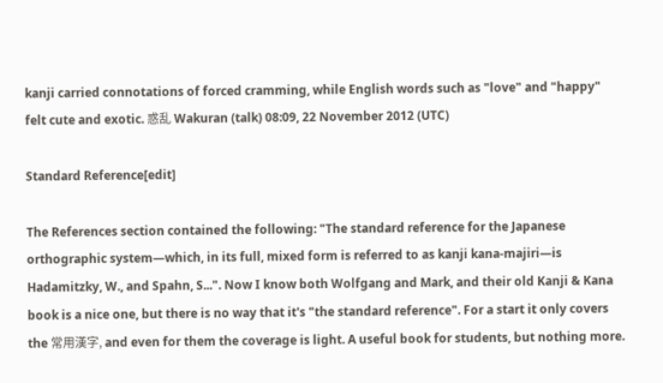kanji carried connotations of forced cramming, while English words such as "love" and "happy" felt cute and exotic. 惑乱 Wakuran (talk) 08:09, 22 November 2012 (UTC)

Standard Reference[edit]

The References section contained the following: "The standard reference for the Japanese orthographic system—which, in its full, mixed form is referred to as kanji kana-majiri—is Hadamitzky, W., and Spahn, S...". Now I know both Wolfgang and Mark, and their old Kanji & Kana book is a nice one, but there is no way that it's "the standard reference". For a start it only covers the 常用漢字, and even for them the coverage is light. A useful book for students, but nothing more.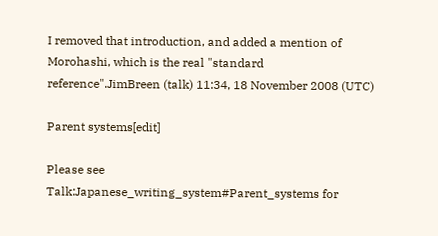I removed that introduction, and added a mention of Morohashi, which is the real "standard reference".JimBreen (talk) 11:34, 18 November 2008 (UTC)

Parent systems[edit]

Please see Talk:Japanese_writing_system#Parent_systems for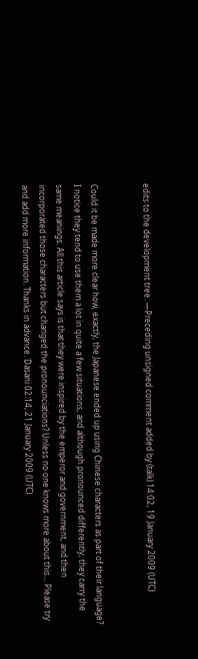edits to the development tree. —Preceding unsigned comment added by (talk) 14:02, 19 January 2009 (UTC)


Could it be made more clear how, exactly, the Japanese ended up using Chinese characters as part of their language? I notice they tend to use them a lot in quite a few situations, and although pronounced differently, they carry the same meanings. All this article says is that they were inspired by the emperor and government, and then incorporated those characters but changed the pronounciations? Unless no one knows more about this... Please try and add more information. Thanks in advance. Dasani 02:14, 21 January 2009 (UTC)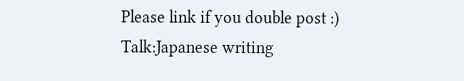Please link if you double post :) Talk:Japanese writing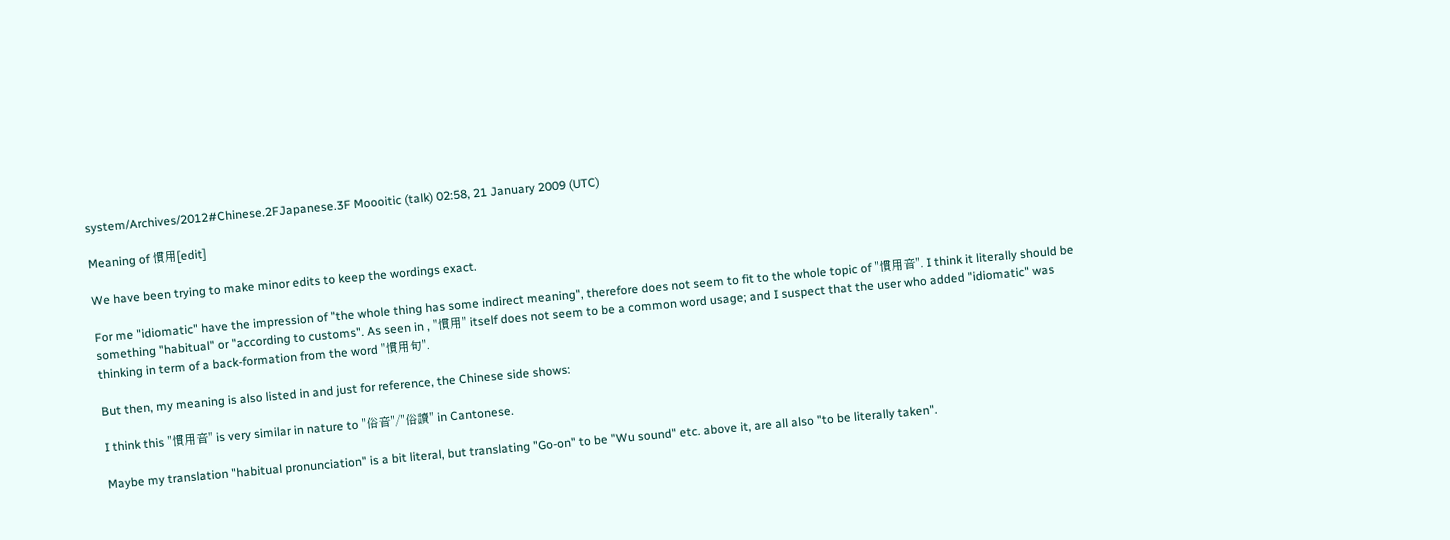system/Archives/2012#Chinese.2FJapanese.3F Moooitic (talk) 02:58, 21 January 2009 (UTC)

Meaning of 慣用[edit]

We have been trying to make minor edits to keep the wordings exact.

For me "idiomatic" have the impression of "the whole thing has some indirect meaning", therefore does not seem to fit to the whole topic of "慣用音". I think it literally should be something "habitual" or "according to customs". As seen in , "慣用" itself does not seem to be a common word usage; and I suspect that the user who added "idiomatic" was thinking in term of a back-formation from the word "慣用句".

But then, my meaning is also listed in and just for reference, the Chinese side shows:

I think this "慣用音" is very similar in nature to "俗音"/"俗讀" in Cantonese.

Maybe my translation "habitual pronunciation" is a bit literal, but translating "Go-on" to be "Wu sound" etc. above it, are all also "to be literally taken".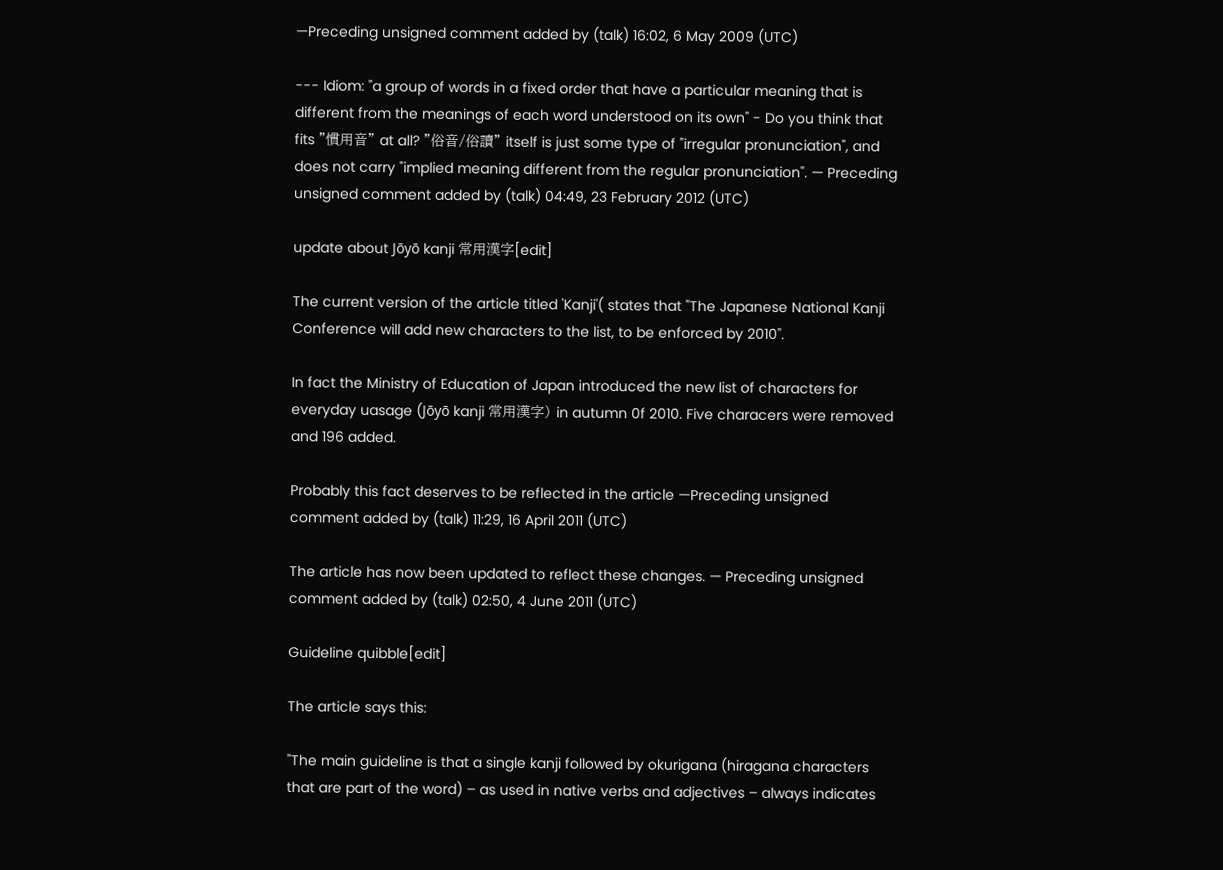—Preceding unsigned comment added by (talk) 16:02, 6 May 2009 (UTC)

--- Idiom: "a group of words in a fixed order that have a particular meaning that is different from the meanings of each word understood on its own" - Do you think that fits "慣用音" at all? "俗音/俗讀" itself is just some type of "irregular pronunciation", and does not carry "implied meaning different from the regular pronunciation". — Preceding unsigned comment added by (talk) 04:49, 23 February 2012 (UTC)

update about Jōyō kanji 常用漢字[edit]

The current version of the article titled 'Kanji'( states that "The Japanese National Kanji Conference will add new characters to the list, to be enforced by 2010".

In fact the Ministry of Education of Japan introduced the new list of characters for everyday uasage (Jōyō kanji 常用漢字) in autumn 0f 2010. Five characers were removed and 196 added.

Probably this fact deserves to be reflected in the article —Preceding unsigned comment added by (talk) 11:29, 16 April 2011 (UTC)

The article has now been updated to reflect these changes. — Preceding unsigned comment added by (talk) 02:50, 4 June 2011 (UTC)

Guideline quibble[edit]

The article says this:

"The main guideline is that a single kanji followed by okurigana (hiragana characters that are part of the word) – as used in native verbs and adjectives – always indicates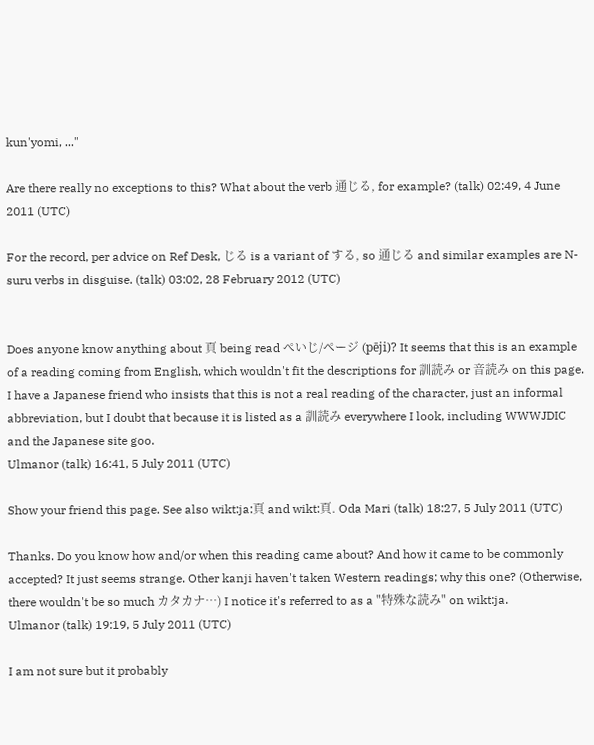kun'yomi, ..."

Are there really no exceptions to this? What about the verb 通じる, for example? (talk) 02:49, 4 June 2011 (UTC)

For the record, per advice on Ref Desk, じる is a variant of する, so 通じる and similar examples are N-suru verbs in disguise. (talk) 03:02, 28 February 2012 (UTC)


Does anyone know anything about 頁 being read ぺいじ/ページ (pēji)? It seems that this is an example of a reading coming from English, which wouldn't fit the descriptions for 訓読み or 音読み on this page. I have a Japanese friend who insists that this is not a real reading of the character, just an informal abbreviation, but I doubt that because it is listed as a 訓読み everywhere I look, including WWWJDIC and the Japanese site goo.
Ulmanor (talk) 16:41, 5 July 2011 (UTC)

Show your friend this page. See also wikt:ja:頁 and wikt:頁. Oda Mari (talk) 18:27, 5 July 2011 (UTC)

Thanks. Do you know how and/or when this reading came about? And how it came to be commonly accepted? It just seems strange. Other kanji haven't taken Western readings; why this one? (Otherwise, there wouldn't be so much カタカナ…) I notice it's referred to as a "特殊な読み" on wikt:ja.
Ulmanor (talk) 19:19, 5 July 2011 (UTC)

I am not sure but it probably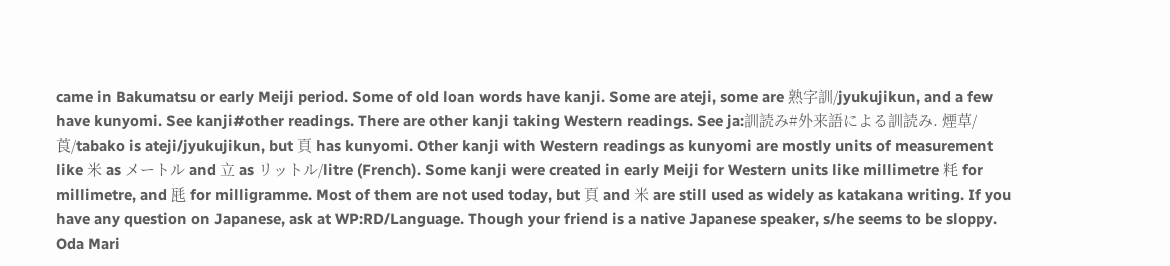came in Bakumatsu or early Meiji period. Some of old loan words have kanji. Some are ateji, some are 熟字訓/jyukujikun, and a few have kunyomi. See kanji#other readings. There are other kanji taking Western readings. See ja:訓読み#外来語による訓読み. 煙草/莨/tabako is ateji/jyukujikun, but 頁 has kunyomi. Other kanji with Western readings as kunyomi are mostly units of measurement like 米 as メートル and 立 as リットル/litre (French). Some kanji were created in early Meiji for Western units like millimetre 粍 for millimetre, and 瓱 for milligramme. Most of them are not used today, but 頁 and 米 are still used as widely as katakana writing. If you have any question on Japanese, ask at WP:RD/Language. Though your friend is a native Japanese speaker, s/he seems to be sloppy. Oda Mari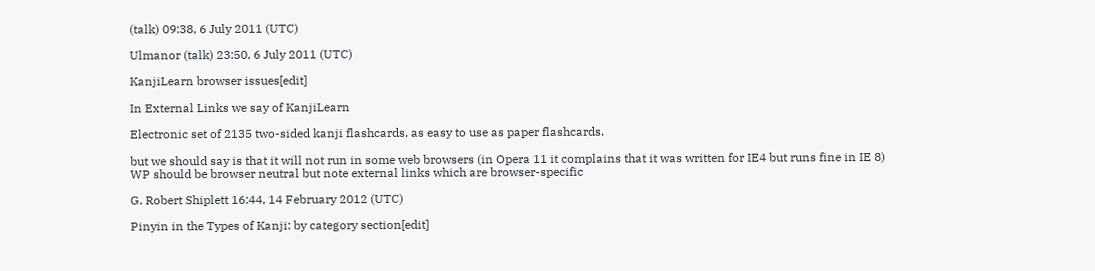(talk) 09:38, 6 July 2011 (UTC)

Ulmanor (talk) 23:50, 6 July 2011 (UTC)

KanjiLearn browser issues[edit]

In External Links we say of KanjiLearn

Electronic set of 2135 two-sided kanji flashcards, as easy to use as paper flashcards.

but we should say is that it will not run in some web browsers (in Opera 11 it complains that it was written for IE4 but runs fine in IE 8) WP should be browser neutral but note external links which are browser-specific

G. Robert Shiplett 16:44, 14 February 2012 (UTC)

Pinyin in the Types of Kanji: by category section[edit]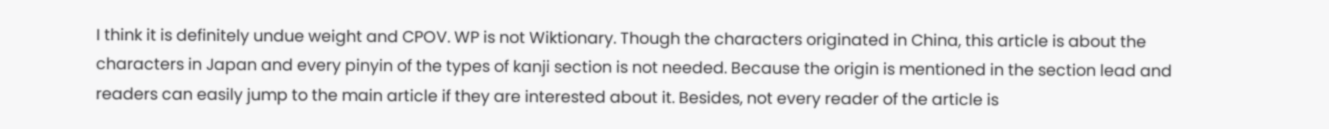I think it is definitely undue weight and CPOV. WP is not Wiktionary. Though the characters originated in China, this article is about the characters in Japan and every pinyin of the types of kanji section is not needed. Because the origin is mentioned in the section lead and readers can easily jump to the main article if they are interested about it. Besides, not every reader of the article is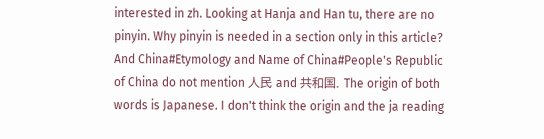interested in zh. Looking at Hanja and Han tu, there are no pinyin. Why pinyin is needed in a section only in this article? And China#Etymology and Name of China#People's Republic of China do not mention 人民 and 共和国. The origin of both words is Japanese. I don't think the origin and the ja reading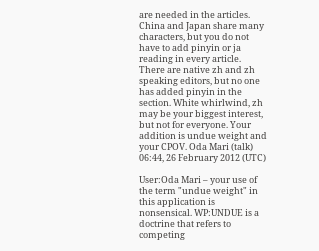are needed in the articles. China and Japan share many characters, but you do not have to add pinyin or ja reading in every article. There are native zh and zh speaking editors, but no one has added pinyin in the section. White whirlwind, zh may be your biggest interest, but not for everyone. Your addition is undue weight and your CPOV. Oda Mari (talk) 06:44, 26 February 2012 (UTC)

User:Oda Mari – your use of the term "undue weight" in this application is nonsensical. WP:UNDUE is a doctrine that refers to competing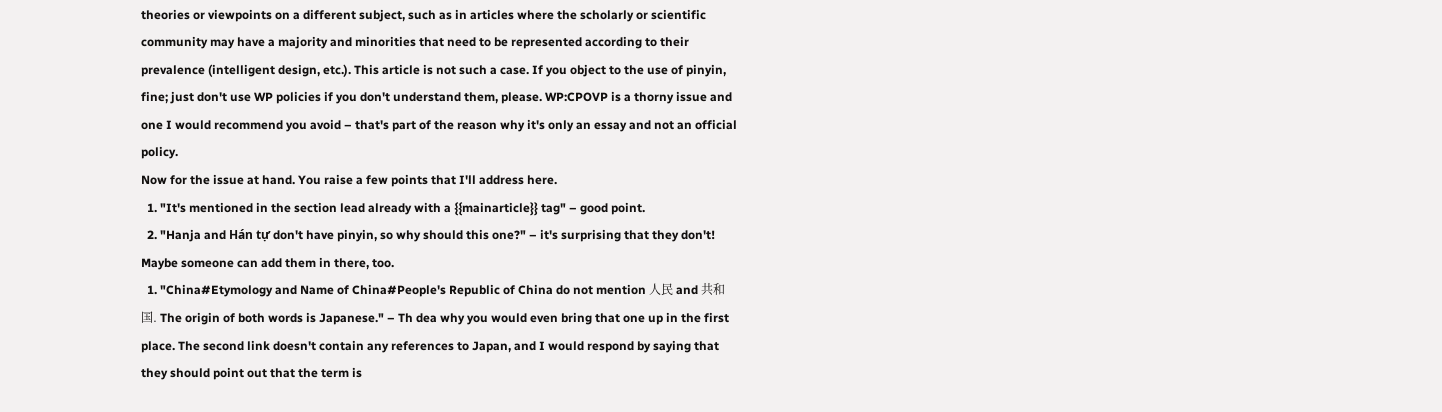theories or viewpoints on a different subject, such as in articles where the scholarly or scientific community may have a majority and minorities that need to be represented according to their prevalence (intelligent design, etc.). This article is not such a case. If you object to the use of pinyin, fine; just don't use WP policies if you don't understand them, please. WP:CPOVP is a thorny issue and one I would recommend you avoid – that's part of the reason why it's only an essay and not an official policy.
Now for the issue at hand. You raise a few points that I'll address here.
  1. "It's mentioned in the section lead already with a {{mainarticle}} tag" – good point.
  2. "Hanja and Hán tự don't have pinyin, so why should this one?" – it's surprising that they don't! Maybe someone can add them in there, too.
  1. "China#Etymology and Name of China#People's Republic of China do not mention 人民 and 共和国. The origin of both words is Japanese." – Th dea why you would even bring that one up in the first place. The second link doesn't contain any references to Japan, and I would respond by saying that they should point out that the term is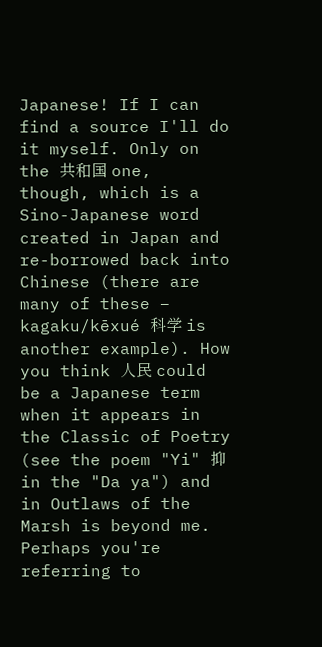Japanese! If I can find a source I'll do it myself. Only on the 共和国 one, though, which is a Sino-Japanese word created in Japan and re-borrowed back into Chinese (there are many of these – kagaku/kēxué 科学 is another example). How you think 人民 could be a Japanese term when it appears in the Classic of Poetry (see the poem "Yi" 抑 in the "Da ya") and in Outlaws of the Marsh is beyond me. Perhaps you're referring to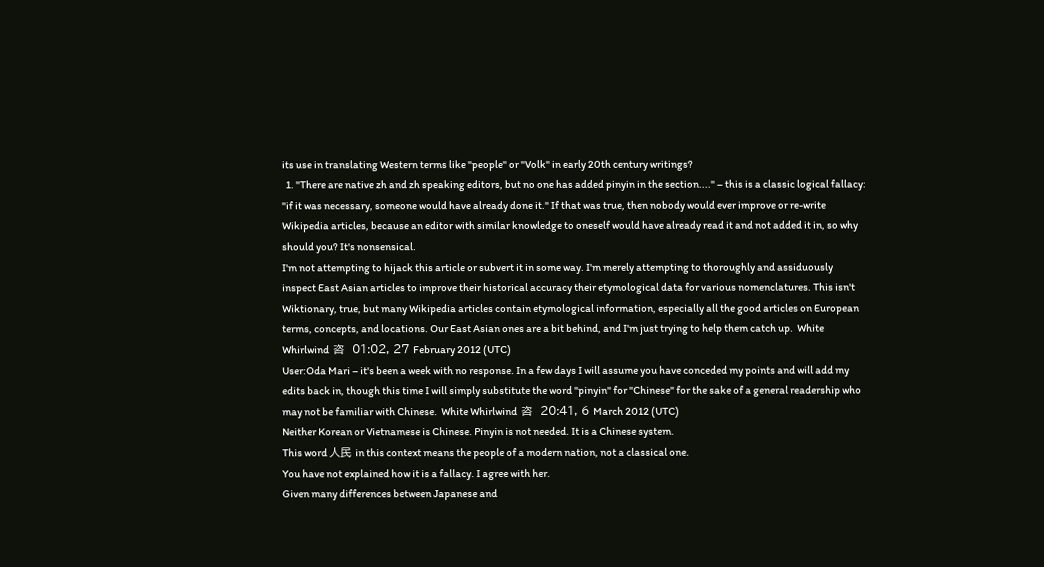its use in translating Western terms like "people" or "Volk" in early 20th century writings?
  1. "There are native zh and zh speaking editors, but no one has added pinyin in the section...." – this is a classic logical fallacy: "if it was necessary, someone would have already done it." If that was true, then nobody would ever improve or re-write Wikipedia articles, because an editor with similar knowledge to oneself would have already read it and not added it in, so why should you? It's nonsensical.
I'm not attempting to hijack this article or subvert it in some way. I'm merely attempting to thoroughly and assiduously inspect East Asian articles to improve their historical accuracy their etymological data for various nomenclatures. This isn't Wiktionary, true, but many Wikipedia articles contain etymological information, especially all the good articles on European terms, concepts, and locations. Our East Asian ones are a bit behind, and I'm just trying to help them catch up.  White Whirlwind  咨  01:02, 27 February 2012 (UTC)
User:Oda Mari – it's been a week with no response. In a few days I will assume you have conceded my points and will add my edits back in, though this time I will simply substitute the word "pinyin" for "Chinese" for the sake of a general readership who may not be familiar with Chinese.  White Whirlwind  咨  20:41, 6 March 2012 (UTC)
Neither Korean or Vietnamese is Chinese. Pinyin is not needed. It is a Chinese system.
This word 人民 in this context means the people of a modern nation, not a classical one.
You have not explained how it is a fallacy. I agree with her.
Given many differences between Japanese and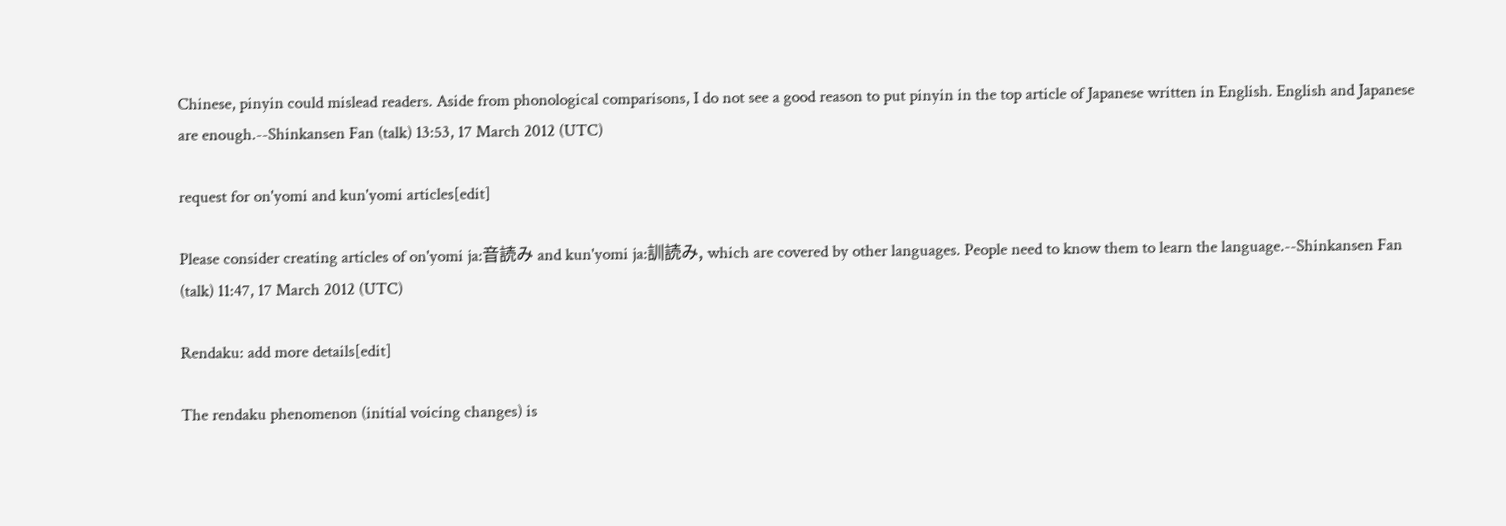Chinese, pinyin could mislead readers. Aside from phonological comparisons, I do not see a good reason to put pinyin in the top article of Japanese written in English. English and Japanese are enough.--Shinkansen Fan (talk) 13:53, 17 March 2012 (UTC)

request for on'yomi and kun'yomi articles[edit]

Please consider creating articles of on'yomi ja:音読み and kun'yomi ja:訓読み, which are covered by other languages. People need to know them to learn the language.--Shinkansen Fan (talk) 11:47, 17 March 2012 (UTC)

Rendaku: add more details[edit]

The rendaku phenomenon (initial voicing changes) is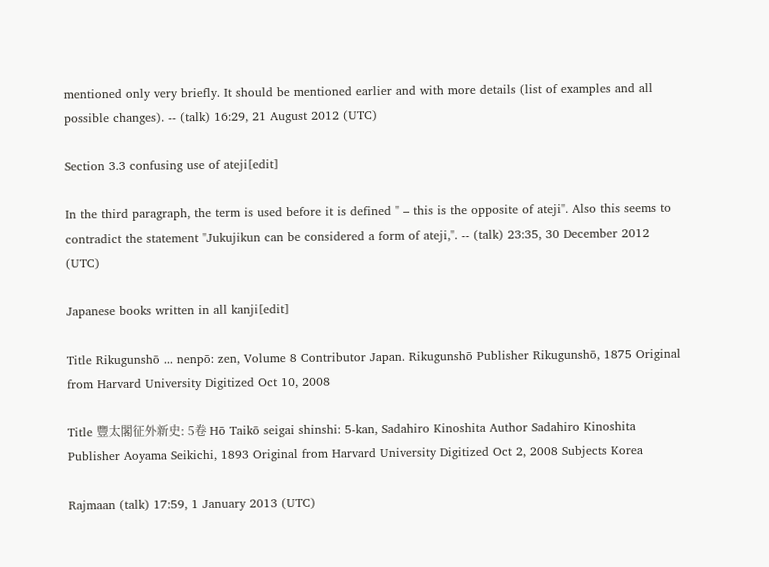mentioned only very briefly. It should be mentioned earlier and with more details (list of examples and all possible changes). -- (talk) 16:29, 21 August 2012 (UTC)

Section 3.3 confusing use of ateji[edit]

In the third paragraph, the term is used before it is defined " – this is the opposite of ateji". Also this seems to contradict the statement "Jukujikun can be considered a form of ateji,". -- (talk) 23:35, 30 December 2012 (UTC)

Japanese books written in all kanji[edit]

Title Rikugunshō ... nenpō: zen, Volume 8 Contributor Japan. Rikugunshō Publisher Rikugunshō, 1875 Original from Harvard University Digitized Oct 10, 2008

Title 豐太閣征外新史: 5卷 Hō Taikō seigai shinshi: 5-kan, Sadahiro Kinoshita Author Sadahiro Kinoshita Publisher Aoyama Seikichi, 1893 Original from Harvard University Digitized Oct 2, 2008 Subjects Korea

Rajmaan (talk) 17:59, 1 January 2013 (UTC)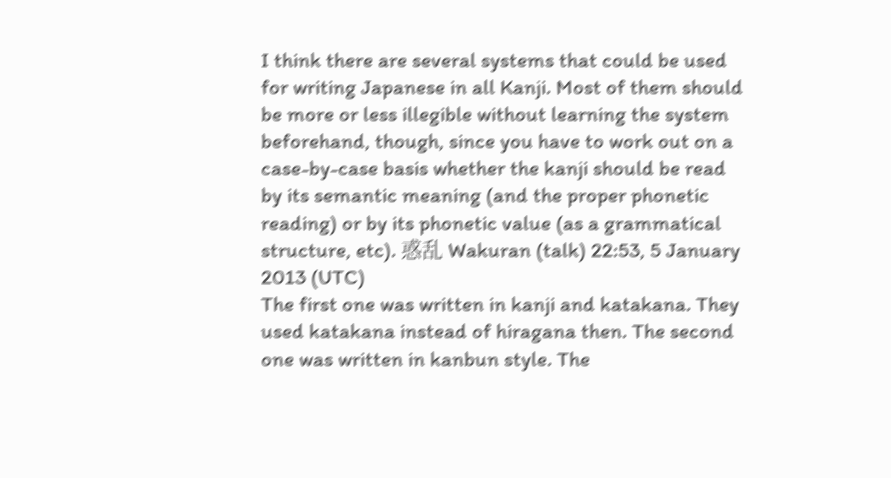I think there are several systems that could be used for writing Japanese in all Kanji. Most of them should be more or less illegible without learning the system beforehand, though, since you have to work out on a case-by-case basis whether the kanji should be read by its semantic meaning (and the proper phonetic reading) or by its phonetic value (as a grammatical structure, etc). 惑乱 Wakuran (talk) 22:53, 5 January 2013 (UTC)
The first one was written in kanji and katakana. They used katakana instead of hiragana then. The second one was written in kanbun style. The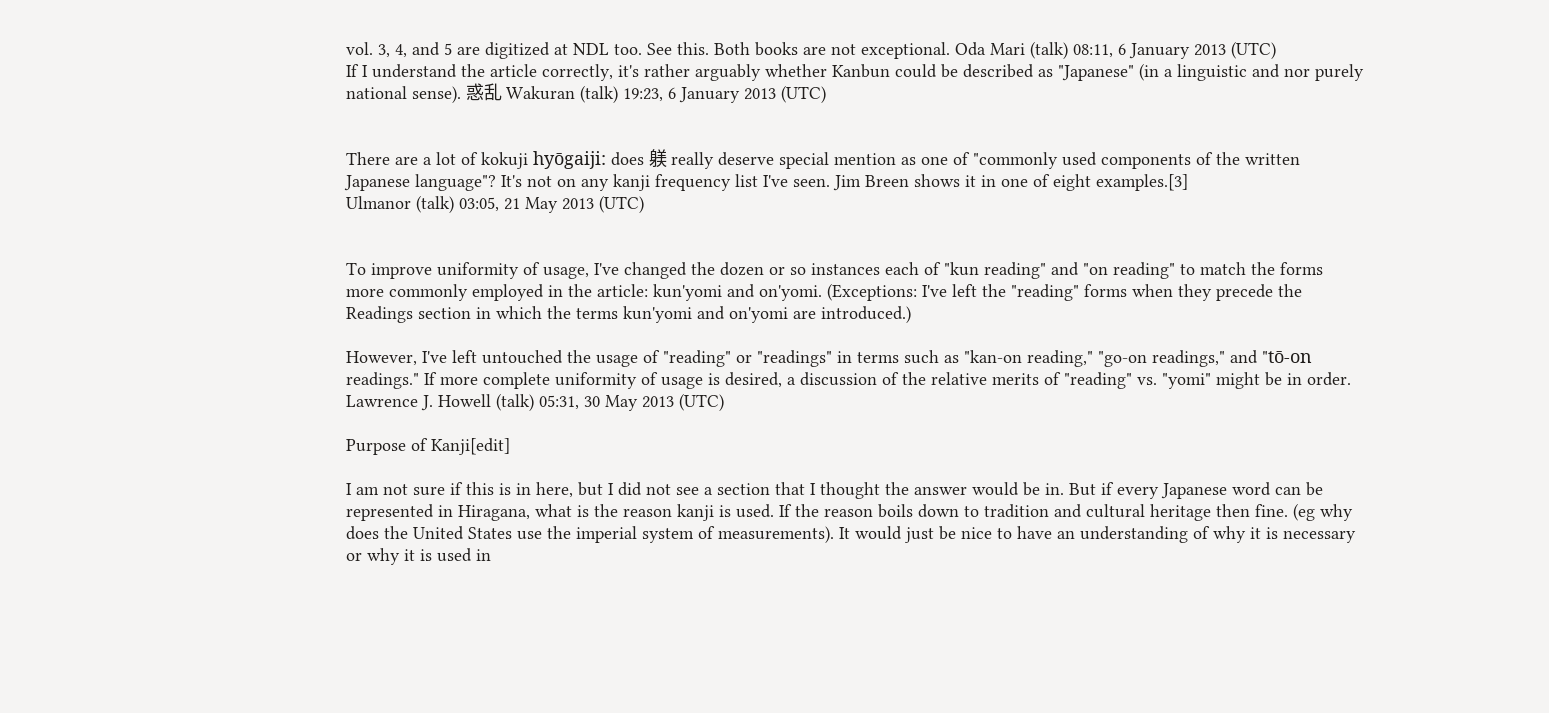vol. 3, 4, and 5 are digitized at NDL too. See this. Both books are not exceptional. Oda Mari (talk) 08:11, 6 January 2013 (UTC)
If I understand the article correctly, it's rather arguably whether Kanbun could be described as "Japanese" (in a linguistic and nor purely national sense). 惑乱 Wakuran (talk) 19:23, 6 January 2013 (UTC)


There are a lot of kokuji hyōgaiji: does 躾 really deserve special mention as one of "commonly used components of the written Japanese language"? It's not on any kanji frequency list I've seen. Jim Breen shows it in one of eight examples.[3]
Ulmanor (talk) 03:05, 21 May 2013 (UTC)


To improve uniformity of usage, I've changed the dozen or so instances each of "kun reading" and "on reading" to match the forms more commonly employed in the article: kun'yomi and on'yomi. (Exceptions: I've left the "reading" forms when they precede the Readings section in which the terms kun'yomi and on'yomi are introduced.)

However, I've left untouched the usage of "reading" or "readings" in terms such as "kan-on reading," "go-on readings," and "tō-on readings." If more complete uniformity of usage is desired, a discussion of the relative merits of "reading" vs. "yomi" might be in order. Lawrence J. Howell (talk) 05:31, 30 May 2013 (UTC)

Purpose of Kanji[edit]

I am not sure if this is in here, but I did not see a section that I thought the answer would be in. But if every Japanese word can be represented in Hiragana, what is the reason kanji is used. If the reason boils down to tradition and cultural heritage then fine. (eg why does the United States use the imperial system of measurements). It would just be nice to have an understanding of why it is necessary or why it is used in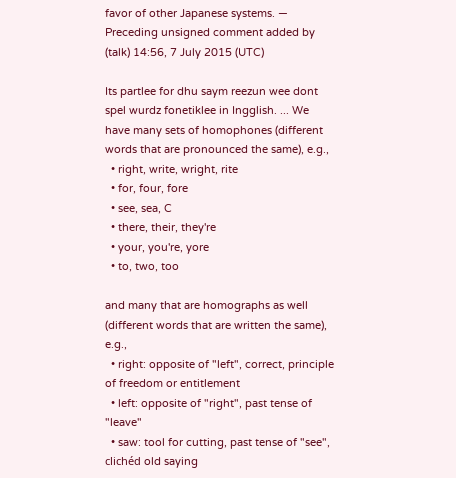favor of other Japanese systems. — Preceding unsigned comment added by (talk) 14:56, 7 July 2015 (UTC)

Its partlee for dhu saym reezun wee dont spel wurdz fonetiklee in Ingglish. ... We have many sets of homophones (different words that are pronounced the same), e.g.,
  • right, write, wright, rite
  • for, four, fore
  • see, sea, C
  • there, their, they're
  • your, you're, yore
  • to, two, too

and many that are homographs as well (different words that are written the same), e.g.,
  • right: opposite of "left", correct, principle of freedom or entitlement
  • left: opposite of "right", past tense of "leave"
  • saw: tool for cutting, past tense of "see", clichéd old saying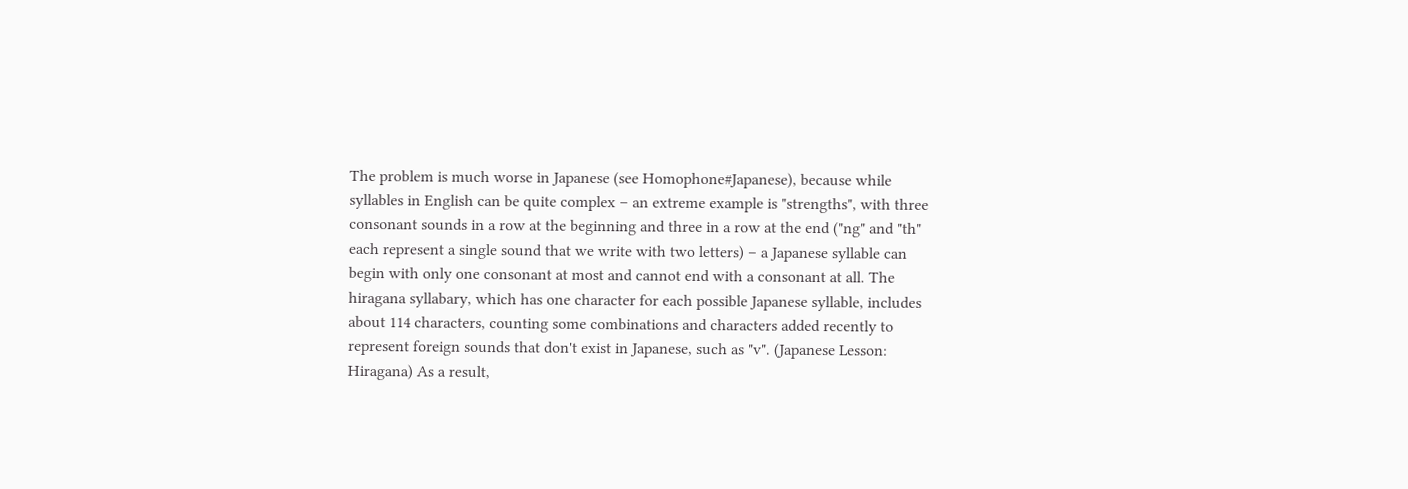The problem is much worse in Japanese (see Homophone#Japanese), because while syllables in English can be quite complex – an extreme example is "strengths", with three consonant sounds in a row at the beginning and three in a row at the end ("ng" and "th" each represent a single sound that we write with two letters) – a Japanese syllable can begin with only one consonant at most and cannot end with a consonant at all. The hiragana syllabary, which has one character for each possible Japanese syllable, includes about 114 characters, counting some combinations and characters added recently to represent foreign sounds that don't exist in Japanese, such as "v". (Japanese Lesson: Hiragana) As a result,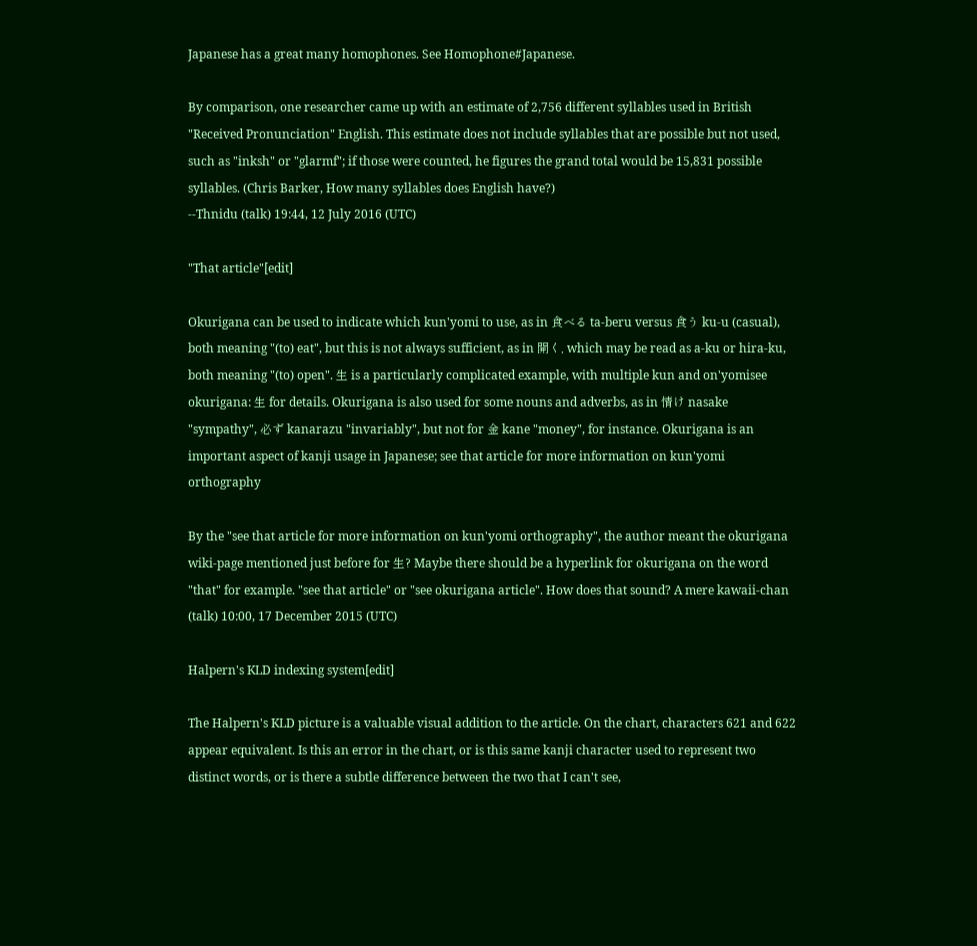Japanese has a great many homophones. See Homophone#Japanese.

By comparison, one researcher came up with an estimate of 2,756 different syllables used in British "Received Pronunciation" English. This estimate does not include syllables that are possible but not used, such as "inksh" or "glarmf"; if those were counted, he figures the grand total would be 15,831 possible syllables. (Chris Barker, How many syllables does English have?)
--Thnidu (talk) 19:44, 12 July 2016 (UTC)

"That article"[edit]

Okurigana can be used to indicate which kun'yomi to use, as in 食べる ta-beru versus 食う ku-u (casual), both meaning "(to) eat", but this is not always sufficient, as in 開く, which may be read as a-ku or hira-ku, both meaning "(to) open". 生 is a particularly complicated example, with multiple kun and on'yomisee okurigana: 生 for details. Okurigana is also used for some nouns and adverbs, as in 情け nasake "sympathy", 必ず kanarazu "invariably", but not for 金 kane "money", for instance. Okurigana is an important aspect of kanji usage in Japanese; see that article for more information on kun'yomi orthography

By the "see that article for more information on kun'yomi orthography", the author meant the okurigana wiki-page mentioned just before for 生? Maybe there should be a hyperlink for okurigana on the word "that" for example. "see that article" or "see okurigana article". How does that sound? A mere kawaii-chan (talk) 10:00, 17 December 2015 (UTC)

Halpern's KLD indexing system[edit]

The Halpern's KLD picture is a valuable visual addition to the article. On the chart, characters 621 and 622 appear equivalent. Is this an error in the chart, or is this same kanji character used to represent two distinct words, or is there a subtle difference between the two that I can't see,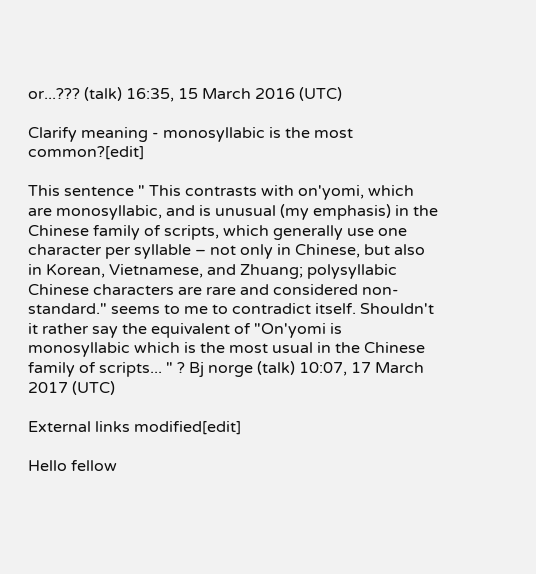or...??? (talk) 16:35, 15 March 2016 (UTC)

Clarify meaning - monosyllabic is the most common?[edit]

This sentence " This contrasts with on'yomi, which are monosyllabic, and is unusual (my emphasis) in the Chinese family of scripts, which generally use one character per syllable – not only in Chinese, but also in Korean, Vietnamese, and Zhuang; polysyllabic Chinese characters are rare and considered non-standard." seems to me to contradict itself. Shouldn't it rather say the equivalent of "On'yomi is monosyllabic which is the most usual in the Chinese family of scripts... " ? Bj norge (talk) 10:07, 17 March 2017 (UTC)

External links modified[edit]

Hello fellow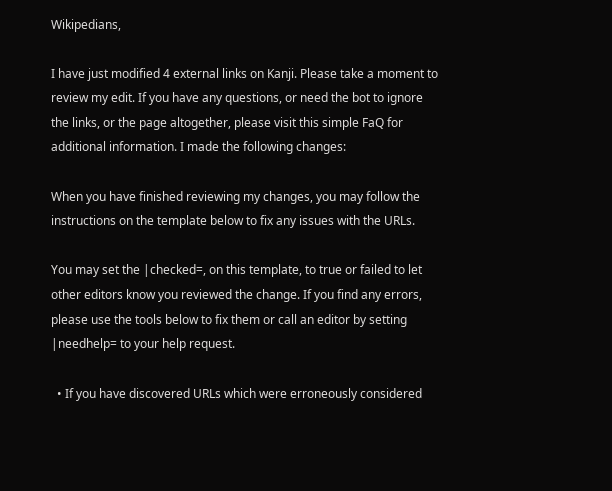Wikipedians,

I have just modified 4 external links on Kanji. Please take a moment to review my edit. If you have any questions, or need the bot to ignore the links, or the page altogether, please visit this simple FaQ for additional information. I made the following changes:

When you have finished reviewing my changes, you may follow the instructions on the template below to fix any issues with the URLs.

You may set the |checked=, on this template, to true or failed to let other editors know you reviewed the change. If you find any errors, please use the tools below to fix them or call an editor by setting |needhelp= to your help request.

  • If you have discovered URLs which were erroneously considered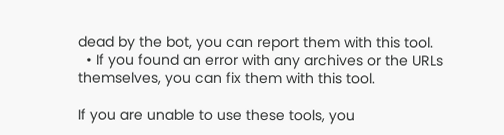dead by the bot, you can report them with this tool.
  • If you found an error with any archives or the URLs themselves, you can fix them with this tool.

If you are unable to use these tools, you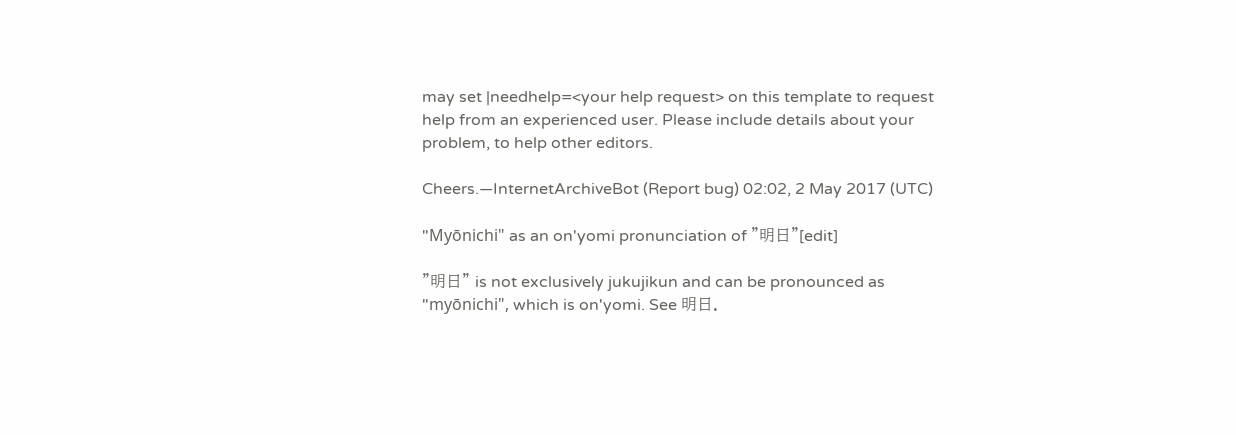may set |needhelp=<your help request> on this template to request help from an experienced user. Please include details about your problem, to help other editors.

Cheers.—InternetArchiveBot (Report bug) 02:02, 2 May 2017 (UTC)

"Myōnichi" as an on'yomi pronunciation of "明日"[edit]

"明日" is not exclusively jukujikun and can be pronounced as "myōnichi", which is on'yomi. See 明日.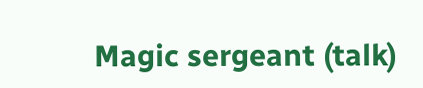Magic sergeant (talk)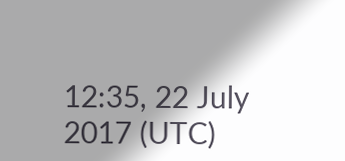12:35, 22 July 2017 (UTC)